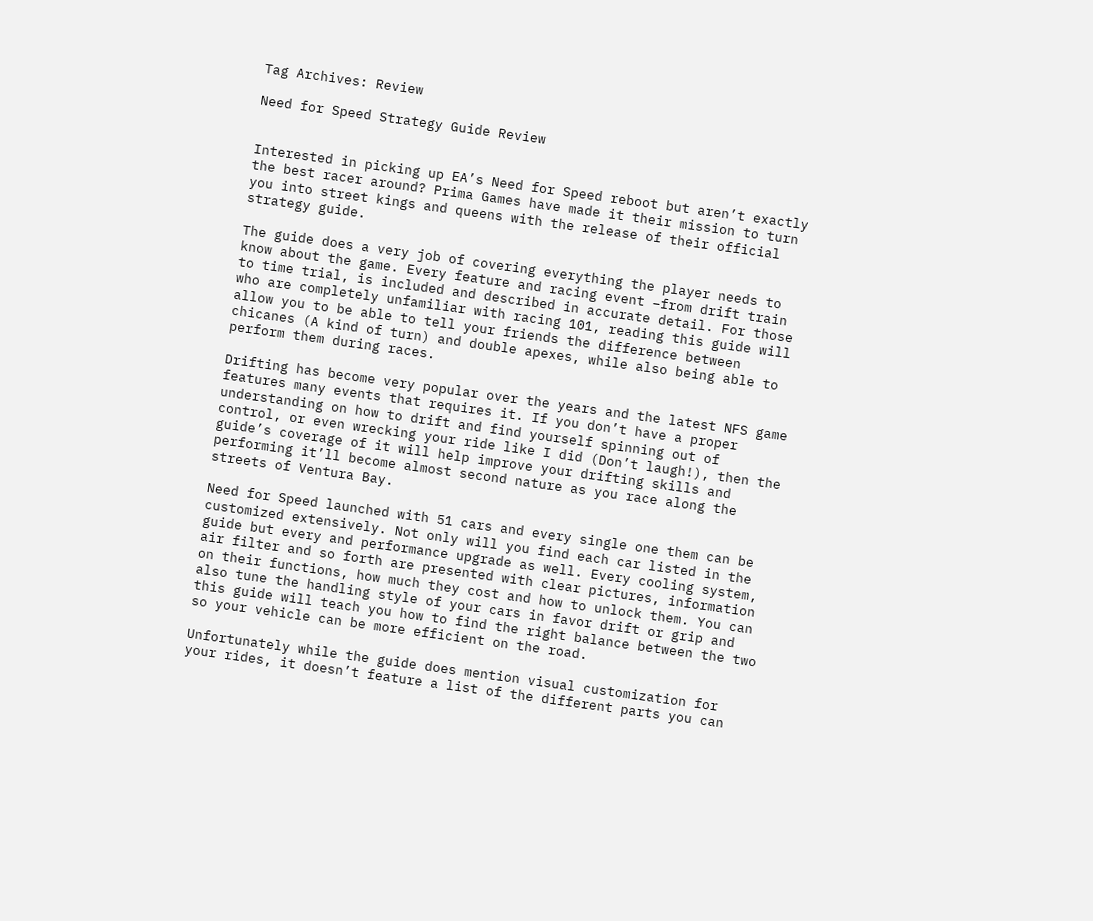Tag Archives: Review

Need for Speed Strategy Guide Review


Interested in picking up EA’s Need for Speed reboot but aren’t exactly the best racer around? Prima Games have made it their mission to turn you into street kings and queens with the release of their official strategy guide.

The guide does a very job of covering everything the player needs to know about the game. Every feature and racing event –from drift train to time trial, is included and described in accurate detail. For those who are completely unfamiliar with racing 101, reading this guide will allow you to be able to tell your friends the difference between chicanes (A kind of turn) and double apexes, while also being able to perform them during races.

Drifting has become very popular over the years and the latest NFS game features many events that requires it. If you don’t have a proper understanding on how to drift and find yourself spinning out of control, or even wrecking your ride like I did (Don’t laugh!), then the guide’s coverage of it will help improve your drifting skills and performing it’ll become almost second nature as you race along the streets of Ventura Bay.

Need for Speed launched with 51 cars and every single one them can be customized extensively. Not only will you find each car listed in the guide but every and performance upgrade as well. Every cooling system, air filter and so forth are presented with clear pictures, information on their functions, how much they cost and how to unlock them. You can also tune the handling style of your cars in favor drift or grip and this guide will teach you how to find the right balance between the two so your vehicle can be more efficient on the road.

Unfortunately while the guide does mention visual customization for your rides, it doesn’t feature a list of the different parts you can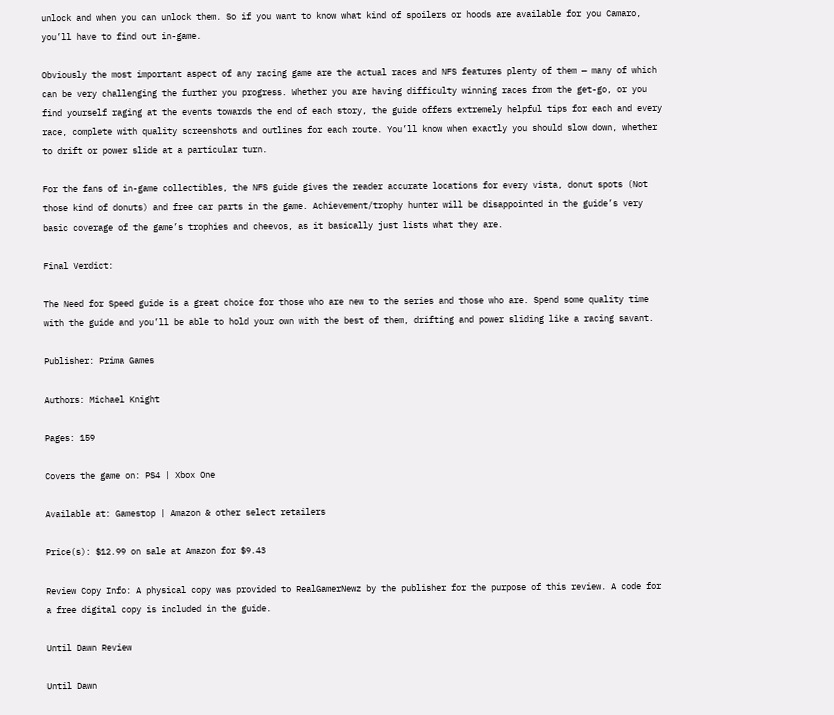unlock and when you can unlock them. So if you want to know what kind of spoilers or hoods are available for you Camaro, you’ll have to find out in-game.

Obviously the most important aspect of any racing game are the actual races and NFS features plenty of them — many of which can be very challenging the further you progress. Whether you are having difficulty winning races from the get-go, or you find yourself raging at the events towards the end of each story, the guide offers extremely helpful tips for each and every race, complete with quality screenshots and outlines for each route. You’ll know when exactly you should slow down, whether to drift or power slide at a particular turn.

For the fans of in-game collectibles, the NFS guide gives the reader accurate locations for every vista, donut spots (Not those kind of donuts) and free car parts in the game. Achievement/trophy hunter will be disappointed in the guide’s very basic coverage of the game’s trophies and cheevos, as it basically just lists what they are.

Final Verdict:

The Need for Speed guide is a great choice for those who are new to the series and those who are. Spend some quality time with the guide and you’ll be able to hold your own with the best of them, drifting and power sliding like a racing savant.

Publisher: Prima Games

Authors: Michael Knight

Pages: 159

Covers the game on: PS4 | Xbox One

Available at: Gamestop | Amazon & other select retailers

Price(s): $12.99 on sale at Amazon for $9.43

Review Copy Info: A physical copy was provided to RealGamerNewz by the publisher for the purpose of this review. A code for a free digital copy is included in the guide.

Until Dawn Review

Until Dawn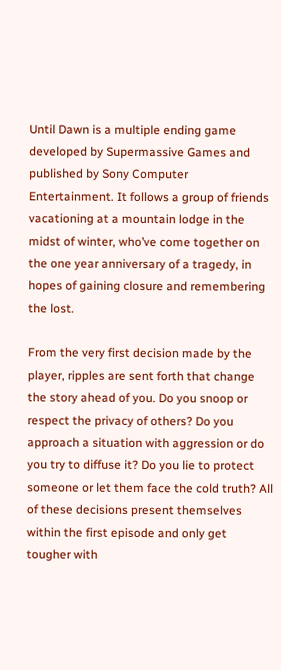Until Dawn is a multiple ending game developed by Supermassive Games and published by Sony Computer Entertainment. It follows a group of friends vacationing at a mountain lodge in the midst of winter, who’ve come together on the one year anniversary of a tragedy, in hopes of gaining closure and remembering the lost.

From the very first decision made by the player, ripples are sent forth that change the story ahead of you. Do you snoop or respect the privacy of others? Do you approach a situation with aggression or do you try to diffuse it? Do you lie to protect someone or let them face the cold truth? All of these decisions present themselves within the first episode and only get tougher with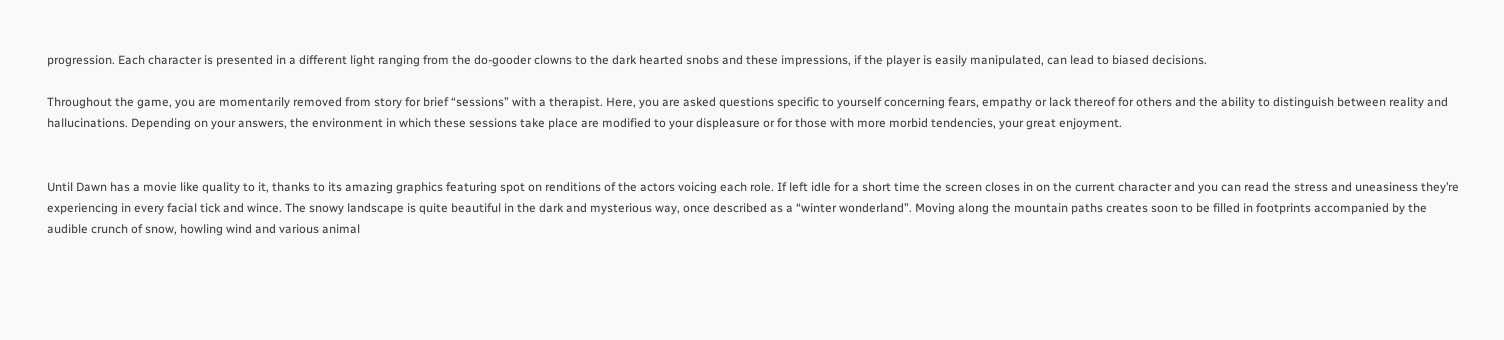progression. Each character is presented in a different light ranging from the do-gooder clowns to the dark hearted snobs and these impressions, if the player is easily manipulated, can lead to biased decisions.

Throughout the game, you are momentarily removed from story for brief “sessions” with a therapist. Here, you are asked questions specific to yourself concerning fears, empathy or lack thereof for others and the ability to distinguish between reality and hallucinations. Depending on your answers, the environment in which these sessions take place are modified to your displeasure or for those with more morbid tendencies, your great enjoyment.


Until Dawn has a movie like quality to it, thanks to its amazing graphics featuring spot on renditions of the actors voicing each role. If left idle for a short time the screen closes in on the current character and you can read the stress and uneasiness they’re experiencing in every facial tick and wince. The snowy landscape is quite beautiful in the dark and mysterious way, once described as a “winter wonderland”. Moving along the mountain paths creates soon to be filled in footprints accompanied by the audible crunch of snow, howling wind and various animal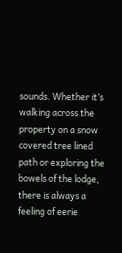sounds. Whether it’s walking across the property on a snow covered tree lined path or exploring the bowels of the lodge, there is always a feeling of eerie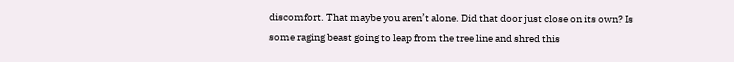discomfort. That maybe you aren’t alone. Did that door just close on its own? Is some raging beast going to leap from the tree line and shred this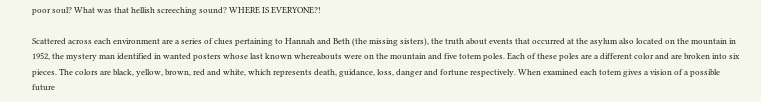poor soul? What was that hellish screeching sound? WHERE IS EVERYONE?!

Scattered across each environment are a series of clues pertaining to Hannah and Beth (the missing sisters), the truth about events that occurred at the asylum also located on the mountain in 1952, the mystery man identified in wanted posters whose last known whereabouts were on the mountain and five totem poles. Each of these poles are a different color and are broken into six pieces. The colors are black, yellow, brown, red and white, which represents death, guidance, loss, danger and fortune respectively. When examined each totem gives a vision of a possible future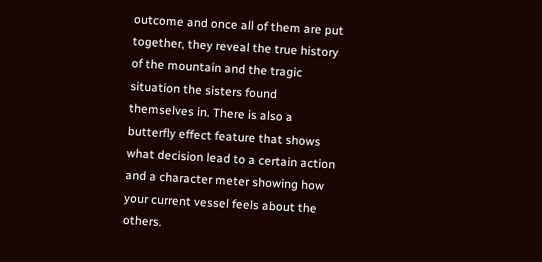outcome and once all of them are put together, they reveal the true history of the mountain and the tragic situation the sisters found themselves in. There is also a butterfly effect feature that shows what decision lead to a certain action and a character meter showing how your current vessel feels about the others.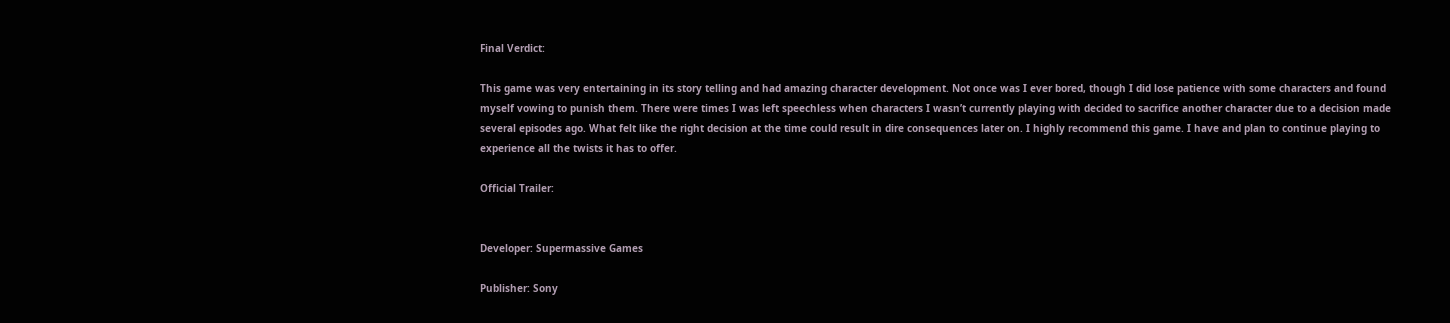Final Verdict:

This game was very entertaining in its story telling and had amazing character development. Not once was I ever bored, though I did lose patience with some characters and found myself vowing to punish them. There were times I was left speechless when characters I wasn’t currently playing with decided to sacrifice another character due to a decision made several episodes ago. What felt like the right decision at the time could result in dire consequences later on. I highly recommend this game. I have and plan to continue playing to experience all the twists it has to offer.

Official Trailer:


Developer: Supermassive Games

Publisher: Sony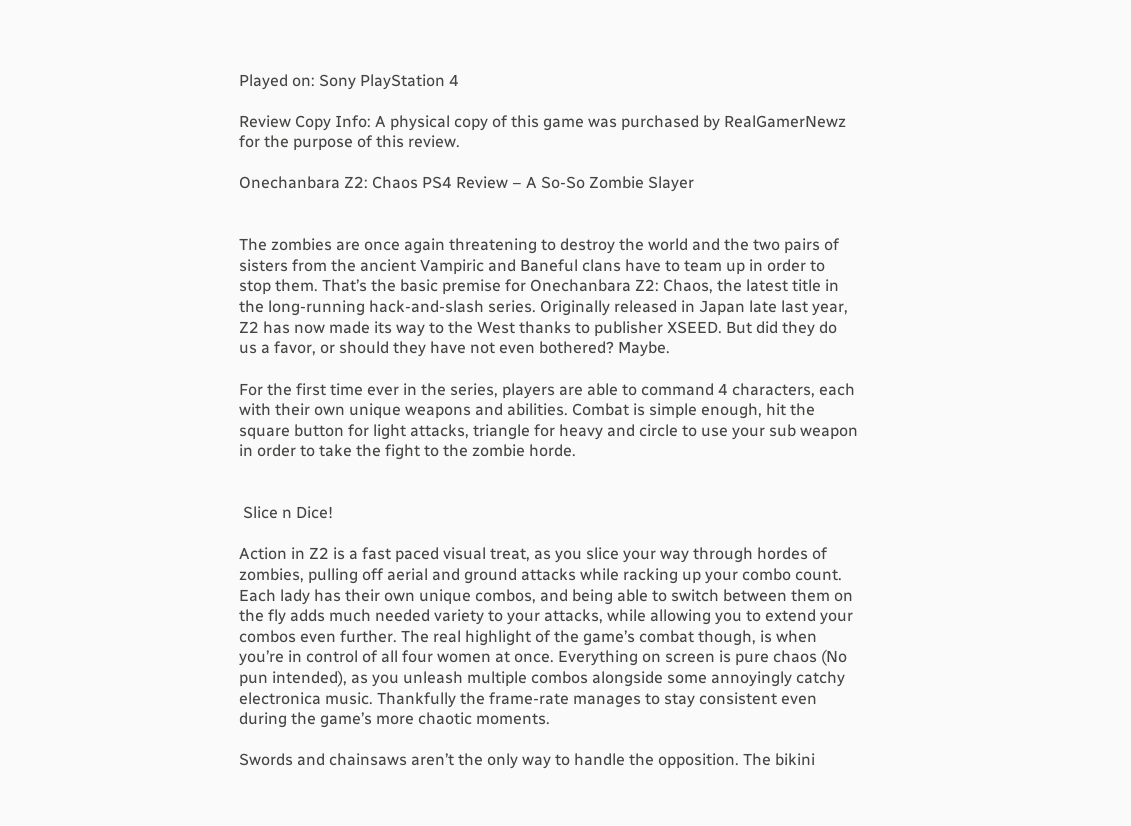Played on: Sony PlayStation 4

Review Copy Info: A physical copy of this game was purchased by RealGamerNewz for the purpose of this review.

Onechanbara Z2: Chaos PS4 Review – A So-So Zombie Slayer


The zombies are once again threatening to destroy the world and the two pairs of sisters from the ancient Vampiric and Baneful clans have to team up in order to stop them. That’s the basic premise for Onechanbara Z2: Chaos, the latest title in the long-running hack-and-slash series. Originally released in Japan late last year, Z2 has now made its way to the West thanks to publisher XSEED. But did they do us a favor, or should they have not even bothered? Maybe.

For the first time ever in the series, players are able to command 4 characters, each with their own unique weapons and abilities. Combat is simple enough, hit the square button for light attacks, triangle for heavy and circle to use your sub weapon in order to take the fight to the zombie horde.


 Slice n Dice!

Action in Z2 is a fast paced visual treat, as you slice your way through hordes of zombies, pulling off aerial and ground attacks while racking up your combo count. Each lady has their own unique combos, and being able to switch between them on the fly adds much needed variety to your attacks, while allowing you to extend your combos even further. The real highlight of the game’s combat though, is when you’re in control of all four women at once. Everything on screen is pure chaos (No pun intended), as you unleash multiple combos alongside some annoyingly catchy electronica music. Thankfully the frame-rate manages to stay consistent even during the game’s more chaotic moments.

Swords and chainsaws aren’t the only way to handle the opposition. The bikini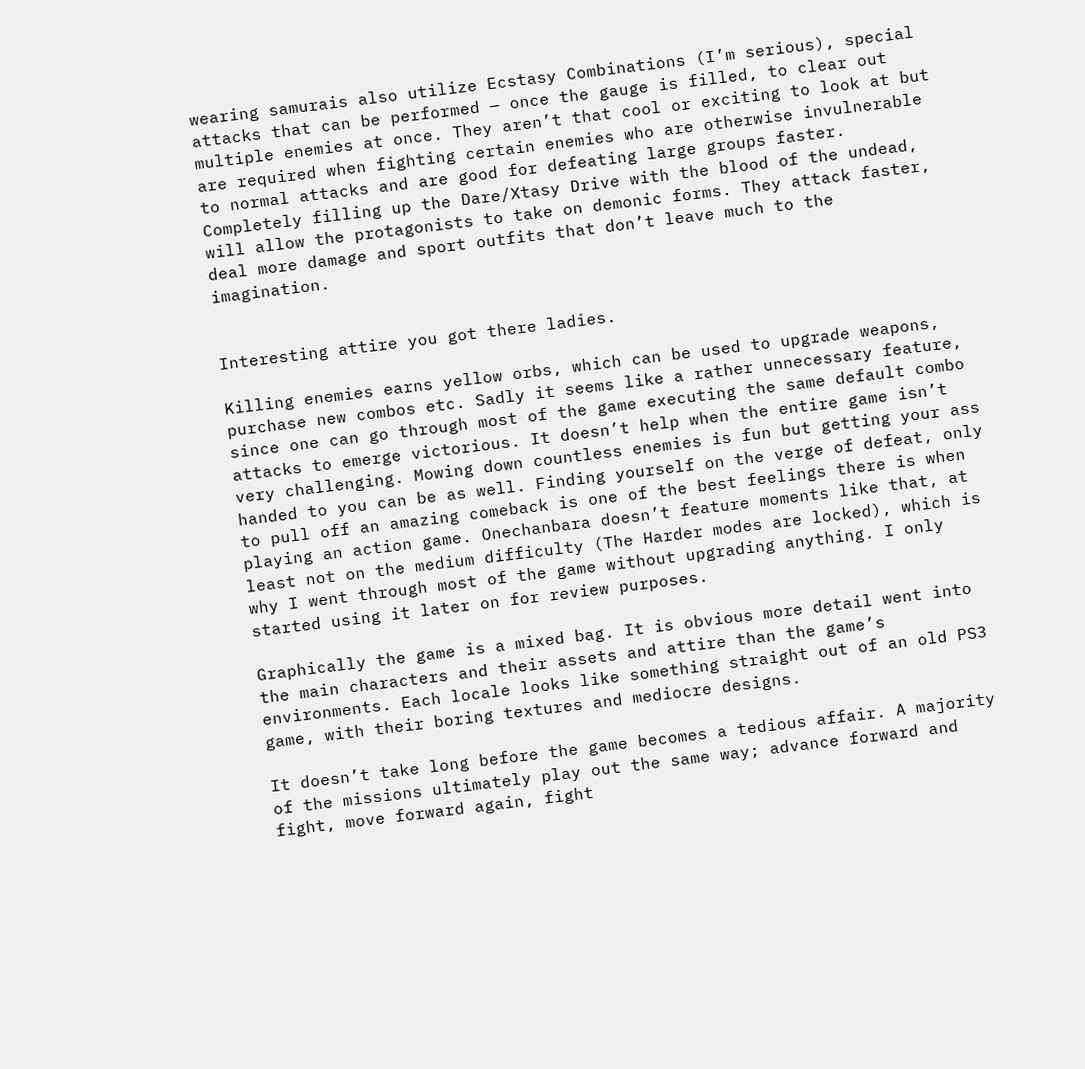wearing samurais also utilize Ecstasy Combinations (I’m serious), special attacks that can be performed — once the gauge is filled, to clear out multiple enemies at once. They aren’t that cool or exciting to look at but are required when fighting certain enemies who are otherwise invulnerable to normal attacks and are good for defeating large groups faster. Completely filling up the Dare/Xtasy Drive with the blood of the undead, will allow the protagonists to take on demonic forms. They attack faster, deal more damage and sport outfits that don’t leave much to the imagination.


Interesting attire you got there ladies.

Killing enemies earns yellow orbs, which can be used to upgrade weapons, purchase new combos etc. Sadly it seems like a rather unnecessary feature, since one can go through most of the game executing the same default combo attacks to emerge victorious. It doesn’t help when the entire game isn’t very challenging. Mowing down countless enemies is fun but getting your ass handed to you can be as well. Finding yourself on the verge of defeat, only to pull off an amazing comeback is one of the best feelings there is when playing an action game. Onechanbara doesn’t feature moments like that, at least not on the medium difficulty (The Harder modes are locked), which is why I went through most of the game without upgrading anything. I only started using it later on for review purposes.

Graphically the game is a mixed bag. It is obvious more detail went into the main characters and their assets and attire than the game’s environments. Each locale looks like something straight out of an old PS3 game, with their boring textures and mediocre designs.

It doesn’t take long before the game becomes a tedious affair. A majority of the missions ultimately play out the same way; advance forward and fight, move forward again, fight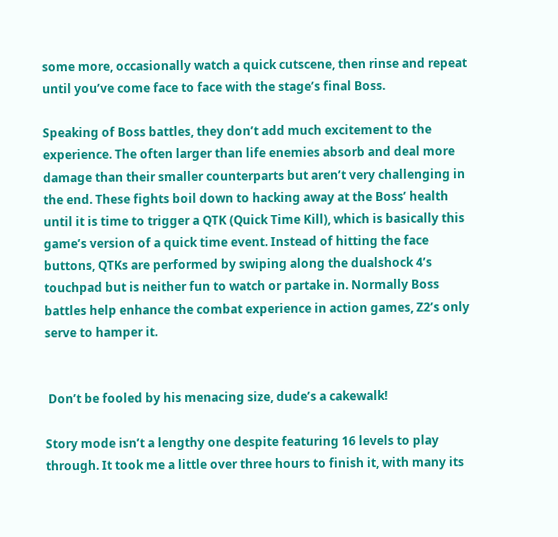some more, occasionally watch a quick cutscene, then rinse and repeat until you’ve come face to face with the stage’s final Boss.

Speaking of Boss battles, they don’t add much excitement to the experience. The often larger than life enemies absorb and deal more damage than their smaller counterparts but aren’t very challenging in the end. These fights boil down to hacking away at the Boss’ health until it is time to trigger a QTK (Quick Time Kill), which is basically this game’s version of a quick time event. Instead of hitting the face buttons, QTKs are performed by swiping along the dualshock 4’s touchpad but is neither fun to watch or partake in. Normally Boss battles help enhance the combat experience in action games, Z2’s only serve to hamper it.


 Don’t be fooled by his menacing size, dude’s a cakewalk!

Story mode isn’t a lengthy one despite featuring 16 levels to play through. It took me a little over three hours to finish it, with many its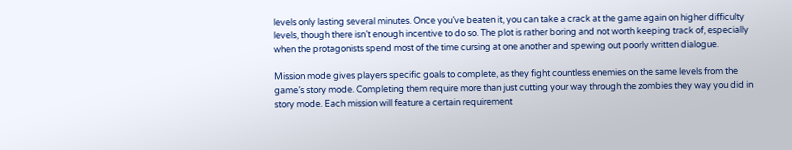levels only lasting several minutes. Once you’ve beaten it, you can take a crack at the game again on higher difficulty levels, though there isn’t enough incentive to do so. The plot is rather boring and not worth keeping track of, especially when the protagonists spend most of the time cursing at one another and spewing out poorly written dialogue.

Mission mode gives players specific goals to complete, as they fight countless enemies on the same levels from the game’s story mode. Completing them require more than just cutting your way through the zombies they way you did in story mode. Each mission will feature a certain requirement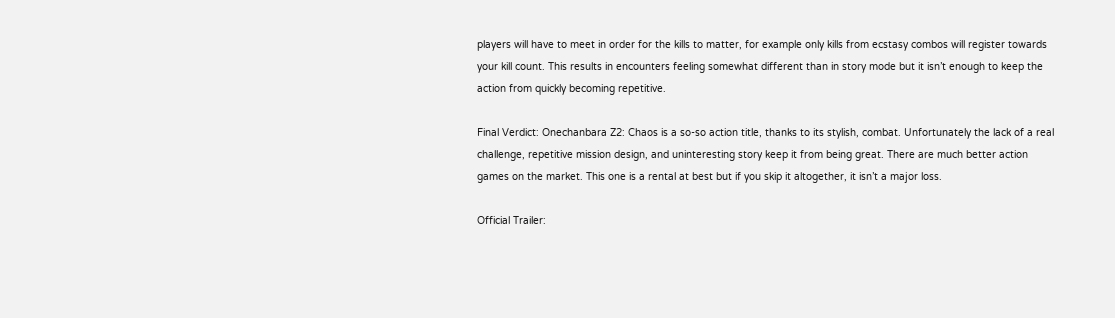players will have to meet in order for the kills to matter, for example only kills from ecstasy combos will register towards your kill count. This results in encounters feeling somewhat different than in story mode but it isn’t enough to keep the action from quickly becoming repetitive.

Final Verdict: Onechanbara Z2: Chaos is a so-so action title, thanks to its stylish, combat. Unfortunately the lack of a real challenge, repetitive mission design, and uninteresting story keep it from being great. There are much better action games on the market. This one is a rental at best but if you skip it altogether, it isn’t a major loss.

Official Trailer: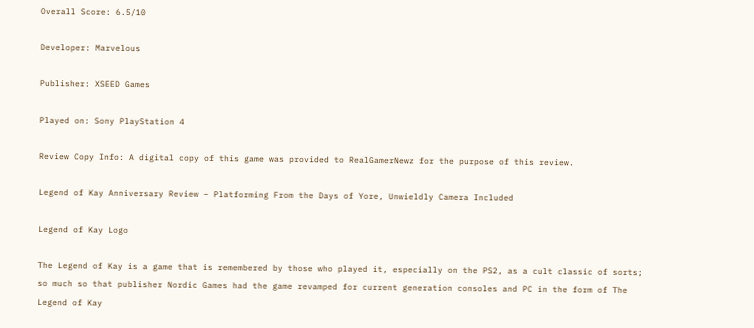Overall Score: 6.5/10

Developer: Marvelous

Publisher: XSEED Games

Played on: Sony PlayStation 4

Review Copy Info: A digital copy of this game was provided to RealGamerNewz for the purpose of this review.

Legend of Kay Anniversary Review – Platforming From the Days of Yore, Unwieldly Camera Included

Legend of Kay Logo

The Legend of Kay is a game that is remembered by those who played it, especially on the PS2, as a cult classic of sorts; so much so that publisher Nordic Games had the game revamped for current generation consoles and PC in the form of The Legend of Kay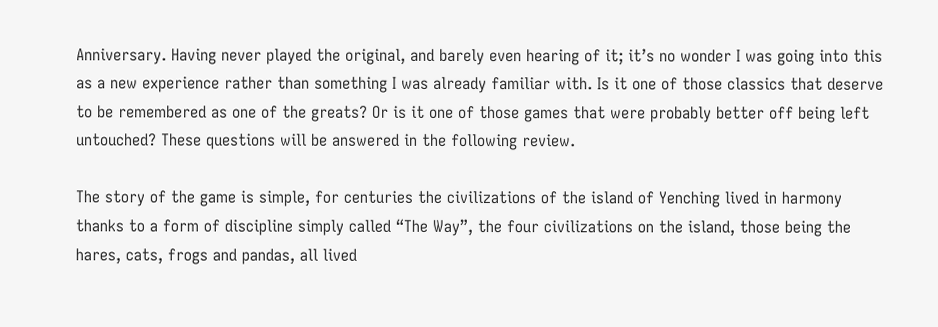Anniversary. Having never played the original, and barely even hearing of it; it’s no wonder I was going into this as a new experience rather than something I was already familiar with. Is it one of those classics that deserve to be remembered as one of the greats? Or is it one of those games that were probably better off being left untouched? These questions will be answered in the following review.

The story of the game is simple, for centuries the civilizations of the island of Yenching lived in harmony thanks to a form of discipline simply called “The Way”, the four civilizations on the island, those being the hares, cats, frogs and pandas, all lived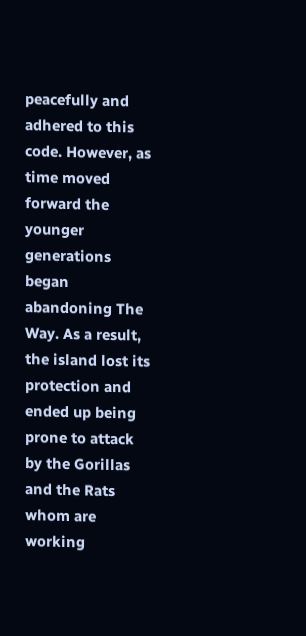peacefully and adhered to this code. However, as time moved forward the younger generations began abandoning The Way. As a result, the island lost its protection and ended up being prone to attack by the Gorillas and the Rats whom are working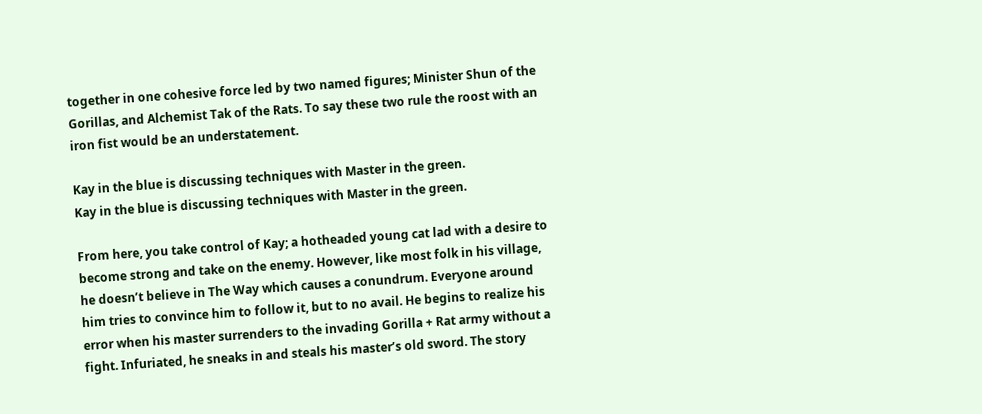together in one cohesive force led by two named figures; Minister Shun of the Gorillas, and Alchemist Tak of the Rats. To say these two rule the roost with an iron fist would be an understatement.

Kay in the blue is discussing techniques with Master in the green.
Kay in the blue is discussing techniques with Master in the green.

From here, you take control of Kay; a hotheaded young cat lad with a desire to become strong and take on the enemy. However, like most folk in his village, he doesn’t believe in The Way which causes a conundrum. Everyone around him tries to convince him to follow it, but to no avail. He begins to realize his error when his master surrenders to the invading Gorilla + Rat army without a fight. Infuriated, he sneaks in and steals his master’s old sword. The story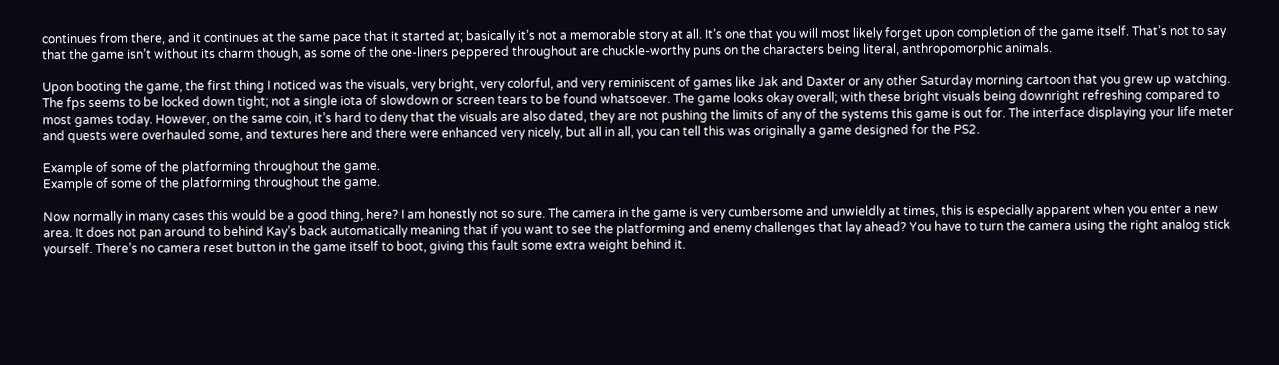continues from there, and it continues at the same pace that it started at; basically it’s not a memorable story at all. It’s one that you will most likely forget upon completion of the game itself. That’s not to say that the game isn’t without its charm though, as some of the one-liners peppered throughout are chuckle-worthy puns on the characters being literal, anthropomorphic animals.

Upon booting the game, the first thing I noticed was the visuals, very bright, very colorful, and very reminiscent of games like Jak and Daxter or any other Saturday morning cartoon that you grew up watching. The fps seems to be locked down tight; not a single iota of slowdown or screen tears to be found whatsoever. The game looks okay overall; with these bright visuals being downright refreshing compared to most games today. However, on the same coin, it’s hard to deny that the visuals are also dated, they are not pushing the limits of any of the systems this game is out for. The interface displaying your life meter and quests were overhauled some, and textures here and there were enhanced very nicely, but all in all, you can tell this was originally a game designed for the PS2.

Example of some of the platforming throughout the game.
Example of some of the platforming throughout the game.

Now normally in many cases this would be a good thing, here? I am honestly not so sure. The camera in the game is very cumbersome and unwieldly at times, this is especially apparent when you enter a new area. It does not pan around to behind Kay’s back automatically meaning that if you want to see the platforming and enemy challenges that lay ahead? You have to turn the camera using the right analog stick yourself. There’s no camera reset button in the game itself to boot, giving this fault some extra weight behind it.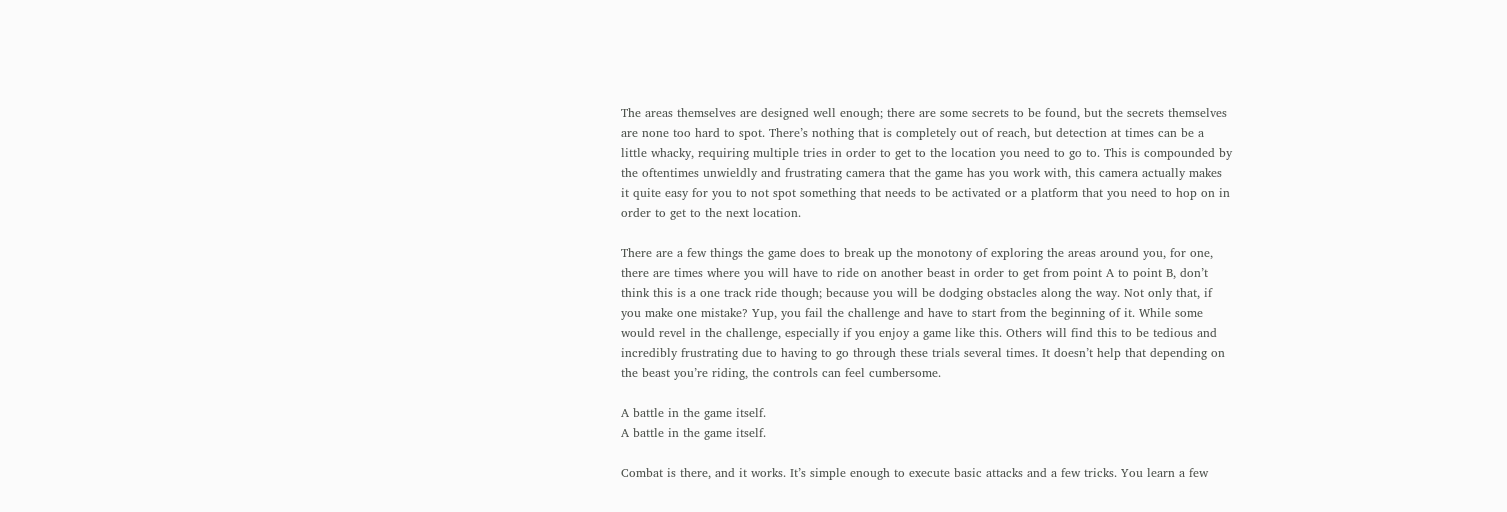The areas themselves are designed well enough; there are some secrets to be found, but the secrets themselves are none too hard to spot. There’s nothing that is completely out of reach, but detection at times can be a little whacky, requiring multiple tries in order to get to the location you need to go to. This is compounded by the oftentimes unwieldly and frustrating camera that the game has you work with, this camera actually makes it quite easy for you to not spot something that needs to be activated or a platform that you need to hop on in order to get to the next location.

There are a few things the game does to break up the monotony of exploring the areas around you, for one, there are times where you will have to ride on another beast in order to get from point A to point B, don’t think this is a one track ride though; because you will be dodging obstacles along the way. Not only that, if you make one mistake? Yup, you fail the challenge and have to start from the beginning of it. While some would revel in the challenge, especially if you enjoy a game like this. Others will find this to be tedious and incredibly frustrating due to having to go through these trials several times. It doesn’t help that depending on the beast you’re riding, the controls can feel cumbersome.

A battle in the game itself.
A battle in the game itself.

Combat is there, and it works. It’s simple enough to execute basic attacks and a few tricks. You learn a few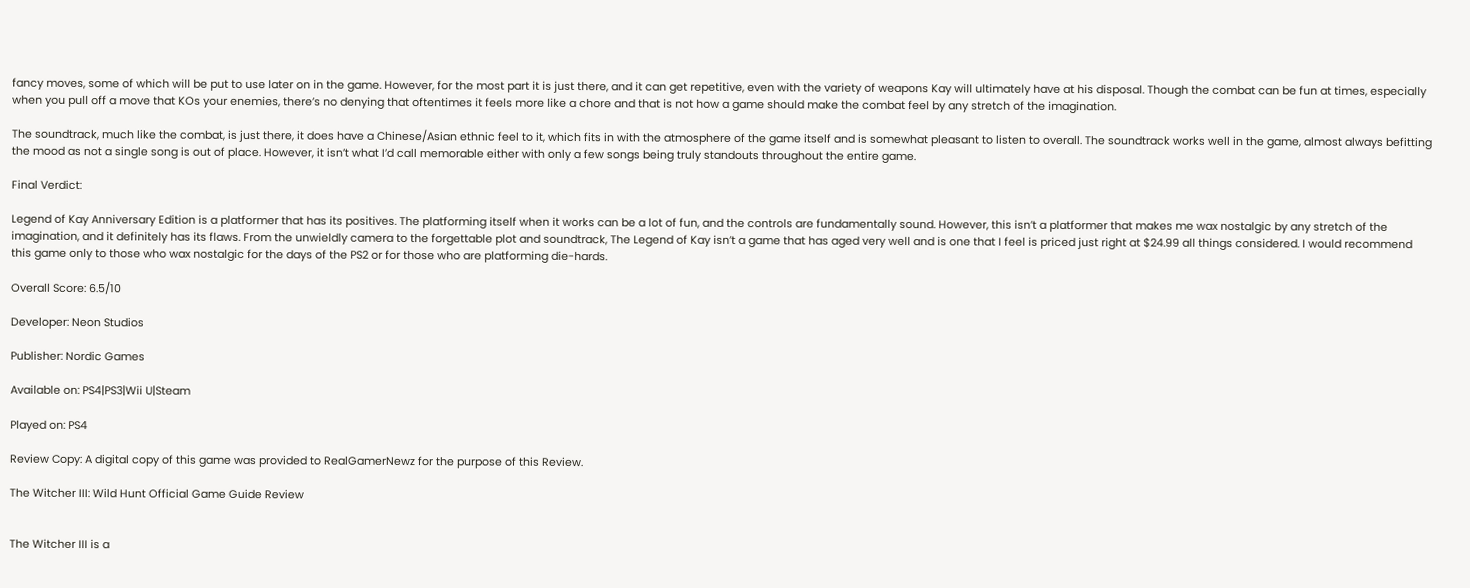fancy moves, some of which will be put to use later on in the game. However, for the most part it is just there, and it can get repetitive, even with the variety of weapons Kay will ultimately have at his disposal. Though the combat can be fun at times, especially when you pull off a move that KOs your enemies, there’s no denying that oftentimes it feels more like a chore and that is not how a game should make the combat feel by any stretch of the imagination.

The soundtrack, much like the combat, is just there, it does have a Chinese/Asian ethnic feel to it, which fits in with the atmosphere of the game itself and is somewhat pleasant to listen to overall. The soundtrack works well in the game, almost always befitting the mood as not a single song is out of place. However, it isn’t what I’d call memorable either with only a few songs being truly standouts throughout the entire game.

Final Verdict:

Legend of Kay Anniversary Edition is a platformer that has its positives. The platforming itself when it works can be a lot of fun, and the controls are fundamentally sound. However, this isn’t a platformer that makes me wax nostalgic by any stretch of the imagination, and it definitely has its flaws. From the unwieldly camera to the forgettable plot and soundtrack, The Legend of Kay isn’t a game that has aged very well and is one that I feel is priced just right at $24.99 all things considered. I would recommend this game only to those who wax nostalgic for the days of the PS2 or for those who are platforming die-hards.

Overall Score: 6.5/10

Developer: Neon Studios

Publisher: Nordic Games

Available on: PS4|PS3|Wii U|Steam

Played on: PS4

Review Copy: A digital copy of this game was provided to RealGamerNewz for the purpose of this Review.

The Witcher III: Wild Hunt Official Game Guide Review


The Witcher III is a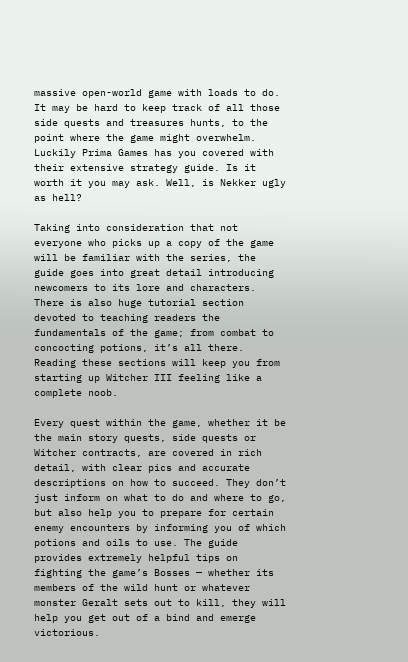massive open-world game with loads to do. It may be hard to keep track of all those side quests and treasures hunts, to the point where the game might overwhelm. Luckily Prima Games has you covered with their extensive strategy guide. Is it worth it you may ask. Well, is Nekker ugly as hell?

Taking into consideration that not everyone who picks up a copy of the game will be familiar with the series, the guide goes into great detail introducing newcomers to its lore and characters. There is also huge tutorial section devoted to teaching readers the fundamentals of the game; from combat to concocting potions, it’s all there. Reading these sections will keep you from starting up Witcher III feeling like a complete noob.

Every quest within the game, whether it be the main story quests, side quests or Witcher contracts, are covered in rich detail, with clear pics and accurate descriptions on how to succeed. They don’t just inform on what to do and where to go, but also help you to prepare for certain enemy encounters by informing you of which potions and oils to use. The guide provides extremely helpful tips on fighting the game’s Bosses — whether its members of the wild hunt or whatever monster Geralt sets out to kill, they will help you get out of a bind and emerge victorious.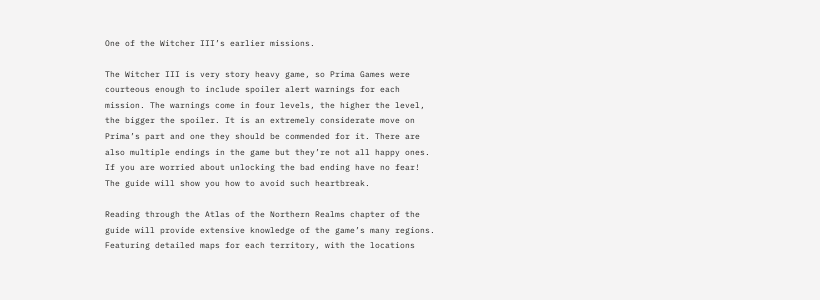One of the Witcher III’s earlier missions.

The Witcher III is very story heavy game, so Prima Games were courteous enough to include spoiler alert warnings for each mission. The warnings come in four levels, the higher the level, the bigger the spoiler. It is an extremely considerate move on Prima’s part and one they should be commended for it. There are also multiple endings in the game but they’re not all happy ones. If you are worried about unlocking the bad ending have no fear! The guide will show you how to avoid such heartbreak.

Reading through the Atlas of the Northern Realms chapter of the guide will provide extensive knowledge of the game’s many regions. Featuring detailed maps for each territory, with the locations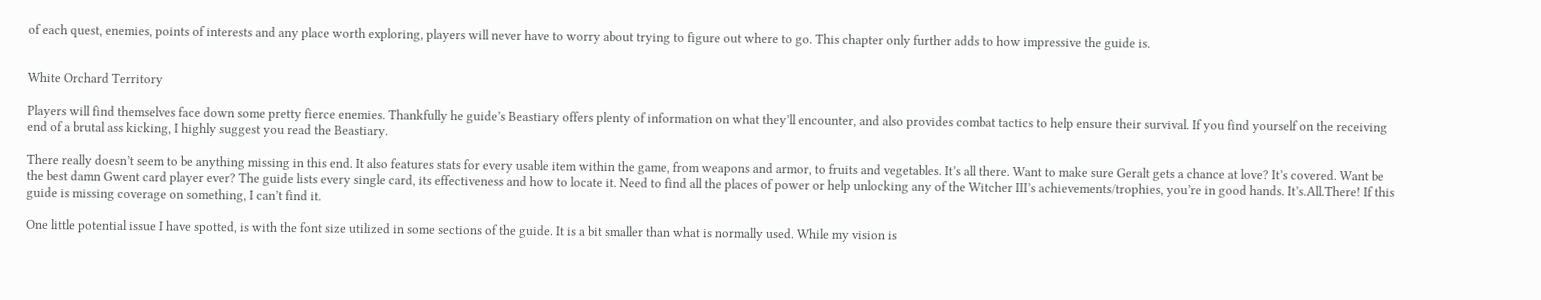of each quest, enemies, points of interests and any place worth exploring, players will never have to worry about trying to figure out where to go. This chapter only further adds to how impressive the guide is.


White Orchard Territory

Players will find themselves face down some pretty fierce enemies. Thankfully he guide’s Beastiary offers plenty of information on what they’ll encounter, and also provides combat tactics to help ensure their survival. If you find yourself on the receiving end of a brutal ass kicking, I highly suggest you read the Beastiary.

There really doesn’t seem to be anything missing in this end. It also features stats for every usable item within the game, from weapons and armor, to fruits and vegetables. It’s all there. Want to make sure Geralt gets a chance at love? It’s covered. Want be the best damn Gwent card player ever? The guide lists every single card, its effectiveness and how to locate it. Need to find all the places of power or help unlocking any of the Witcher III’s achievements/trophies, you’re in good hands. It’s.All.There! If this guide is missing coverage on something, I can’t find it.

One little potential issue I have spotted, is with the font size utilized in some sections of the guide. It is a bit smaller than what is normally used. While my vision is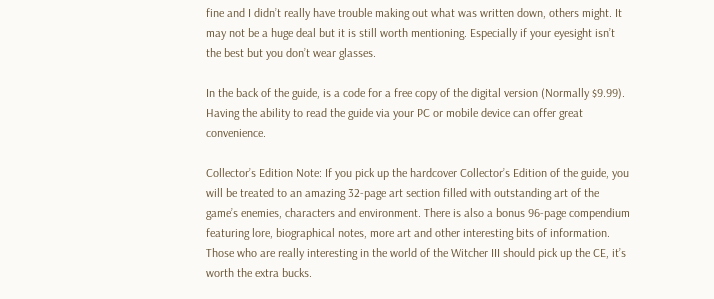fine and I didn’t really have trouble making out what was written down, others might. It may not be a huge deal but it is still worth mentioning. Especially if your eyesight isn’t the best but you don’t wear glasses.

In the back of the guide, is a code for a free copy of the digital version (Normally $9.99). Having the ability to read the guide via your PC or mobile device can offer great convenience.

Collector’s Edition Note: If you pick up the hardcover Collector’s Edition of the guide, you will be treated to an amazing 32-page art section filled with outstanding art of the game’s enemies, characters and environment. There is also a bonus 96-page compendium featuring lore, biographical notes, more art and other interesting bits of information. Those who are really interesting in the world of the Witcher III should pick up the CE, it’s worth the extra bucks.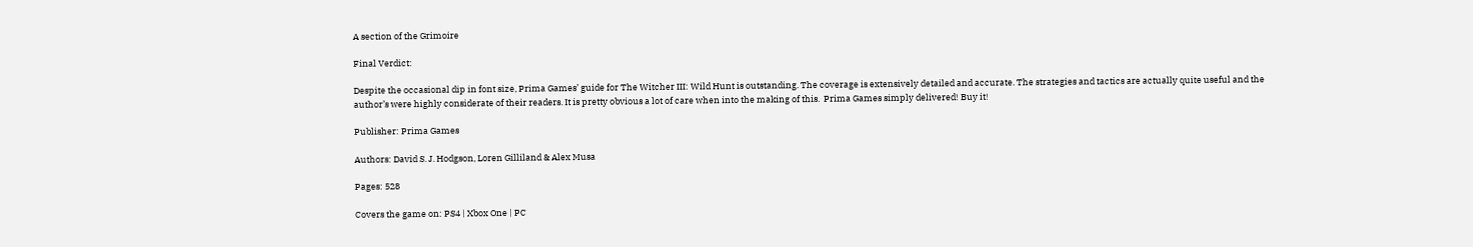A section of the Grimoire

Final Verdict:

Despite the occasional dip in font size, Prima Games’ guide for The Witcher III: Wild Hunt is outstanding. The coverage is extensively detailed and accurate. The strategies and tactics are actually quite useful and the author’s were highly considerate of their readers. It is pretty obvious a lot of care when into the making of this.  Prima Games simply delivered! Buy it!

Publisher: Prima Games

Authors: David S. J. Hodgson, Loren Gilliland & Alex Musa

Pages: 528

Covers the game on: PS4 | Xbox One | PC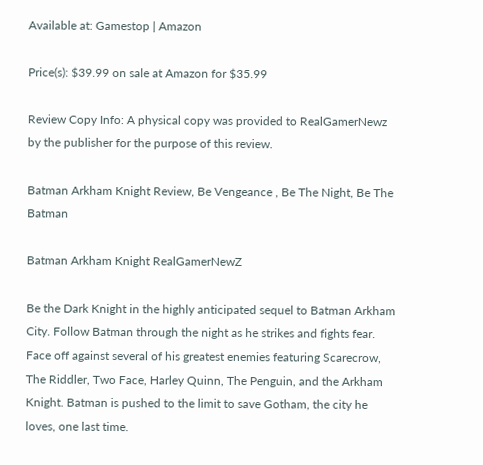Available at: Gamestop | Amazon

Price(s): $39.99 on sale at Amazon for $35.99

Review Copy Info: A physical copy was provided to RealGamerNewz by the publisher for the purpose of this review.

Batman Arkham Knight Review, Be Vengeance , Be The Night, Be The Batman

Batman Arkham Knight RealGamerNewZ

Be the Dark Knight in the highly anticipated sequel to Batman Arkham City. Follow Batman through the night as he strikes and fights fear. Face off against several of his greatest enemies featuring Scarecrow, The Riddler, Two Face, Harley Quinn, The Penguin, and the Arkham Knight. Batman is pushed to the limit to save Gotham, the city he loves, one last time.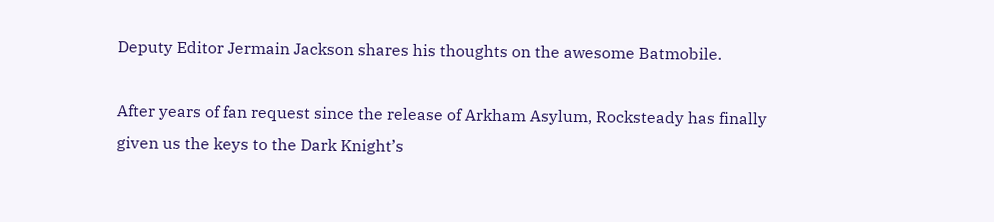Deputy Editor Jermain Jackson shares his thoughts on the awesome Batmobile.

After years of fan request since the release of Arkham Asylum, Rocksteady has finally given us the keys to the Dark Knight’s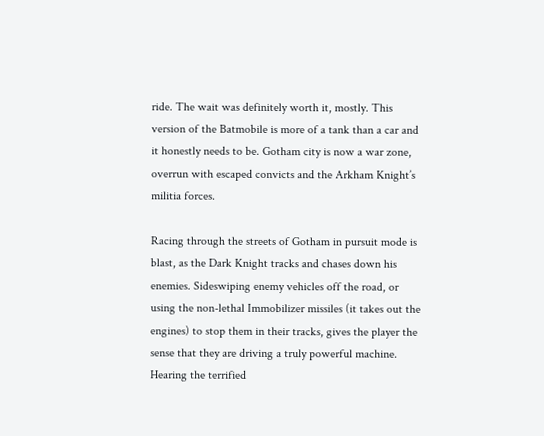ride. The wait was definitely worth it, mostly. This version of the Batmobile is more of a tank than a car and it honestly needs to be. Gotham city is now a war zone, overrun with escaped convicts and the Arkham Knight’s militia forces.

Racing through the streets of Gotham in pursuit mode is blast, as the Dark Knight tracks and chases down his enemies. Sideswiping enemy vehicles off the road, or using the non-lethal Immobilizer missiles (it takes out the engines) to stop them in their tracks, gives the player the sense that they are driving a truly powerful machine. Hearing the terrified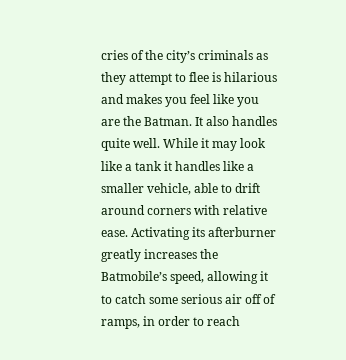cries of the city’s criminals as they attempt to flee is hilarious and makes you feel like you are the Batman. It also handles quite well. While it may look like a tank it handles like a smaller vehicle, able to drift around corners with relative ease. Activating its afterburner greatly increases the Batmobile’s speed, allowing it to catch some serious air off of ramps, in order to reach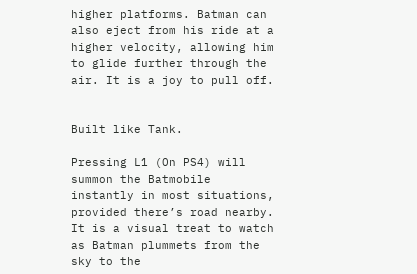higher platforms. Batman can also eject from his ride at a higher velocity, allowing him to glide further through the air. It is a joy to pull off.


Built like Tank.

Pressing L1 (On PS4) will summon the Batmobile instantly in most situations, provided there’s road nearby. It is a visual treat to watch as Batman plummets from the sky to the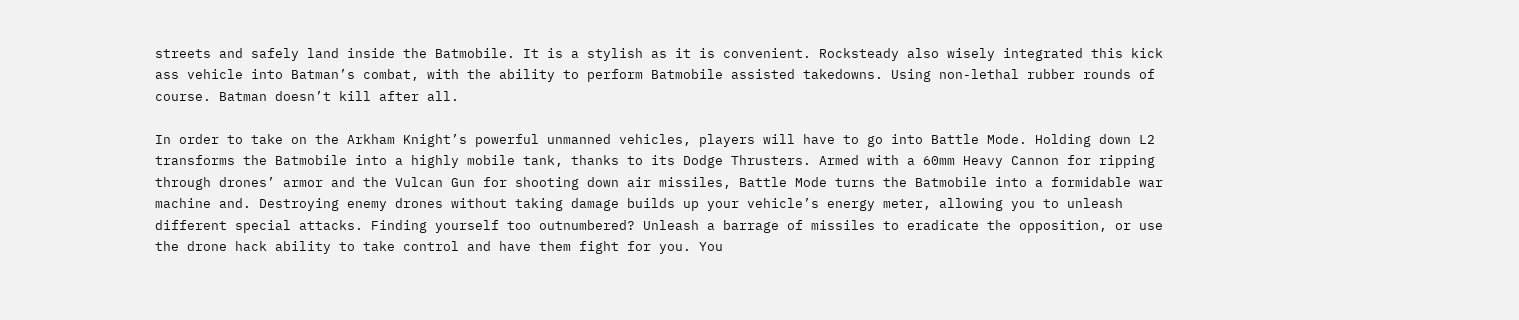streets and safely land inside the Batmobile. It is a stylish as it is convenient. Rocksteady also wisely integrated this kick ass vehicle into Batman’s combat, with the ability to perform Batmobile assisted takedowns. Using non-lethal rubber rounds of course. Batman doesn’t kill after all.

In order to take on the Arkham Knight’s powerful unmanned vehicles, players will have to go into Battle Mode. Holding down L2 transforms the Batmobile into a highly mobile tank, thanks to its Dodge Thrusters. Armed with a 60mm Heavy Cannon for ripping through drones’ armor and the Vulcan Gun for shooting down air missiles, Battle Mode turns the Batmobile into a formidable war machine and. Destroying enemy drones without taking damage builds up your vehicle’s energy meter, allowing you to unleash different special attacks. Finding yourself too outnumbered? Unleash a barrage of missiles to eradicate the opposition, or use the drone hack ability to take control and have them fight for you. You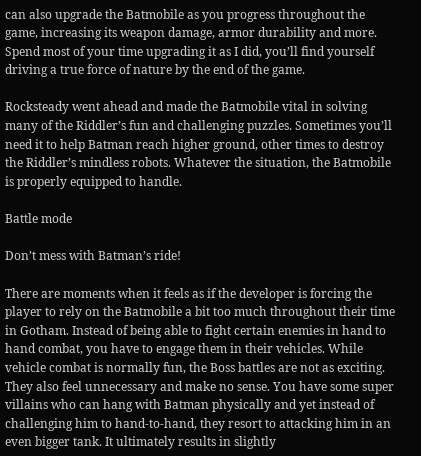can also upgrade the Batmobile as you progress throughout the game, increasing its weapon damage, armor durability and more. Spend most of your time upgrading it as I did, you’ll find yourself driving a true force of nature by the end of the game.

Rocksteady went ahead and made the Batmobile vital in solving many of the Riddler’s fun and challenging puzzles. Sometimes you’ll need it to help Batman reach higher ground, other times to destroy the Riddler’s mindless robots. Whatever the situation, the Batmobile is properly equipped to handle.

Battle mode

Don’t mess with Batman’s ride!

There are moments when it feels as if the developer is forcing the player to rely on the Batmobile a bit too much throughout their time in Gotham. Instead of being able to fight certain enemies in hand to hand combat, you have to engage them in their vehicles. While vehicle combat is normally fun, the Boss battles are not as exciting. They also feel unnecessary and make no sense. You have some super villains who can hang with Batman physically and yet instead of challenging him to hand-to-hand, they resort to attacking him in an even bigger tank. It ultimately results in slightly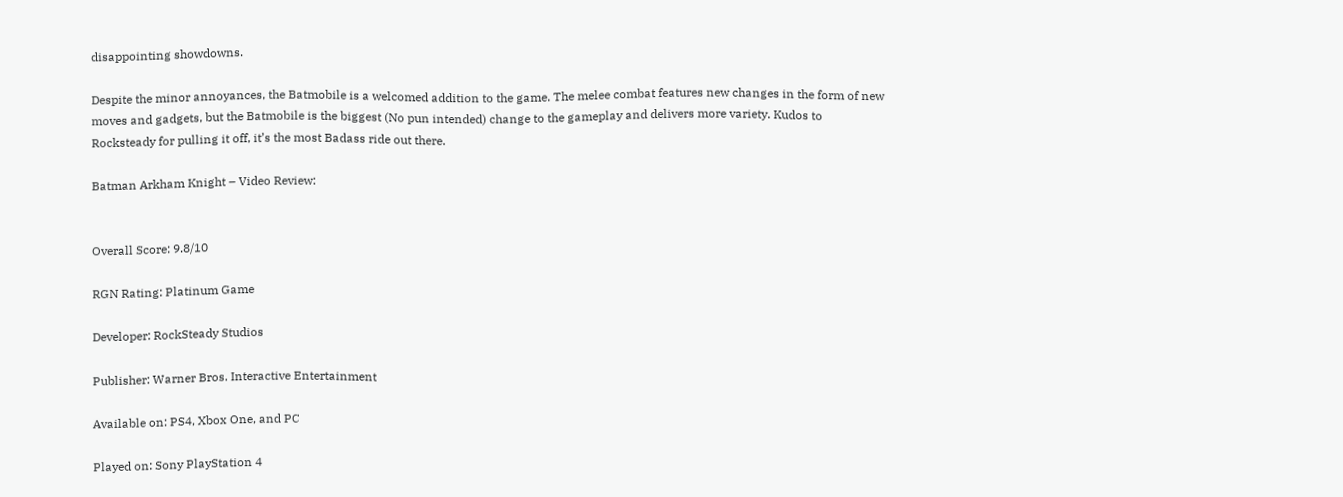disappointing showdowns.

Despite the minor annoyances, the Batmobile is a welcomed addition to the game. The melee combat features new changes in the form of new moves and gadgets, but the Batmobile is the biggest (No pun intended) change to the gameplay and delivers more variety. Kudos to Rocksteady for pulling it off, it’s the most Badass ride out there.

Batman Arkham Knight – Video Review:


Overall Score: 9.8/10

RGN Rating: Platinum Game

Developer: RockSteady Studios

Publisher: Warner Bros. Interactive Entertainment

Available on: PS4, Xbox One, and PC

Played on: Sony PlayStation 4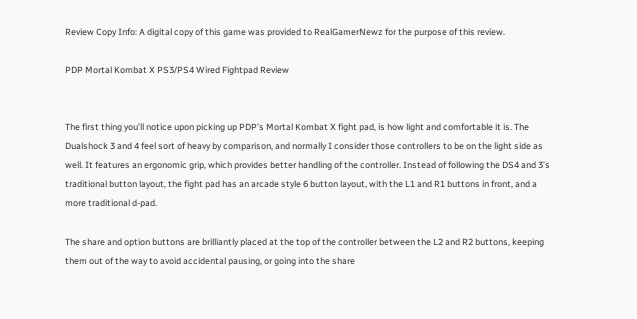Review Copy Info: A digital copy of this game was provided to RealGamerNewz for the purpose of this review.

PDP Mortal Kombat X PS3/PS4 Wired Fightpad Review


The first thing you’ll notice upon picking up PDP’s Mortal Kombat X fight pad, is how light and comfortable it is. The Dualshock 3 and 4 feel sort of heavy by comparison, and normally I consider those controllers to be on the light side as well. It features an ergonomic grip, which provides better handling of the controller. Instead of following the DS4 and 3’s traditional button layout, the fight pad has an arcade style 6 button layout, with the L1 and R1 buttons in front, and a more traditional d-pad.

The share and option buttons are brilliantly placed at the top of the controller between the L2 and R2 buttons, keeping them out of the way to avoid accidental pausing, or going into the share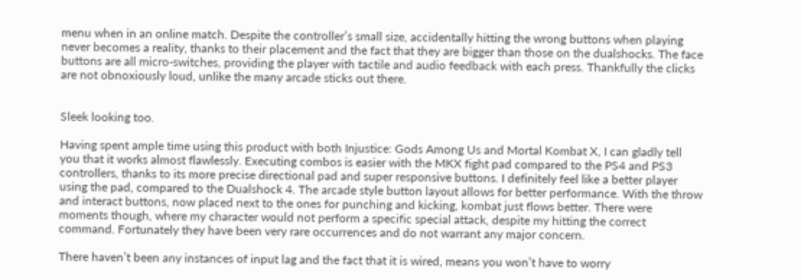menu when in an online match. Despite the controller’s small size, accidentally hitting the wrong buttons when playing never becomes a reality, thanks to their placement and the fact that they are bigger than those on the dualshocks. The face buttons are all micro-switches, providing the player with tactile and audio feedback with each press. Thankfully the clicks are not obnoxiously loud, unlike the many arcade sticks out there.


Sleek looking too.

Having spent ample time using this product with both Injustice: Gods Among Us and Mortal Kombat X, I can gladly tell you that it works almost flawlessly. Executing combos is easier with the MKX fight pad compared to the PS4 and PS3 controllers, thanks to its more precise directional pad and super responsive buttons. I definitely feel like a better player using the pad, compared to the Dualshock 4. The arcade style button layout allows for better performance. With the throw and interact buttons, now placed next to the ones for punching and kicking, kombat just flows better. There were moments though, where my character would not perform a specific special attack, despite my hitting the correct command. Fortunately they have been very rare occurrences and do not warrant any major concern.

There haven’t been any instances of input lag and the fact that it is wired, means you won’t have to worry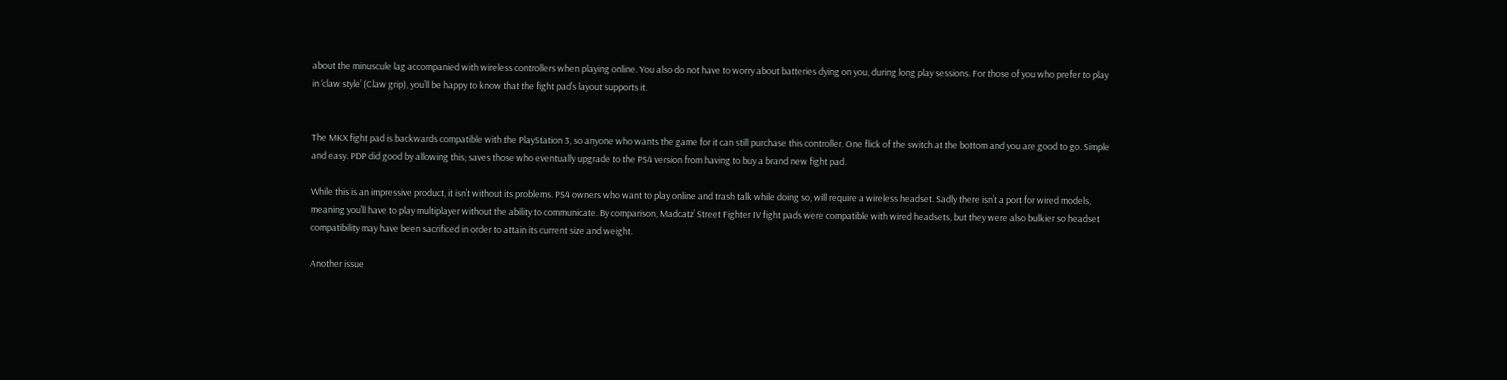about the minuscule lag accompanied with wireless controllers when playing online. You also do not have to worry about batteries dying on you, during long play sessions. For those of you who prefer to play in ‘claw style’ (Claw grip), you’ll be happy to know that the fight pad’s layout supports it.


The MKX fight pad is backwards compatible with the PlayStation 3, so anyone who wants the game for it can still purchase this controller. One flick of the switch at the bottom and you are good to go. Simple and easy. PDP did good by allowing this; saves those who eventually upgrade to the PS4 version from having to buy a brand new fight pad.

While this is an impressive product, it isn’t without its problems. PS4 owners who want to play online and trash talk while doing so, will require a wireless headset. Sadly there isn’t a port for wired models, meaning you’ll have to play multiplayer without the ability to communicate. By comparison, Madcatz’ Street Fighter IV fight pads were compatible with wired headsets, but they were also bulkier so headset compatibility may have been sacrificed in order to attain its current size and weight.

Another issue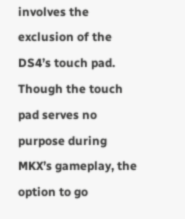involves the exclusion of the DS4’s touch pad. Though the touch pad serves no purpose during MKX’s gameplay, the option to go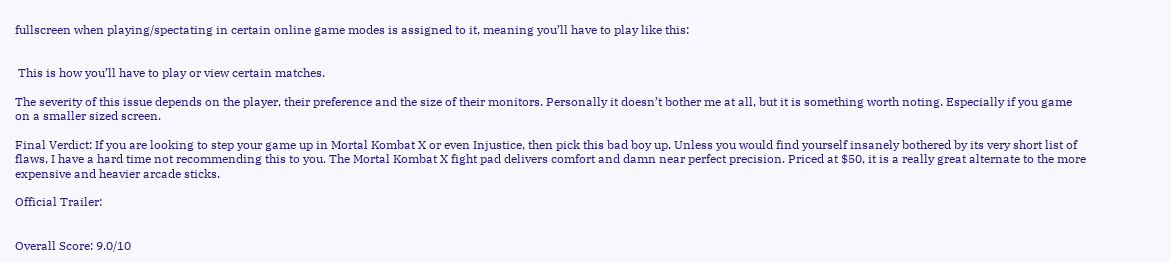fullscreen when playing/spectating in certain online game modes is assigned to it, meaning you’ll have to play like this:


 This is how you’ll have to play or view certain matches.

The severity of this issue depends on the player, their preference and the size of their monitors. Personally it doesn’t bother me at all, but it is something worth noting. Especially if you game on a smaller sized screen.

Final Verdict: If you are looking to step your game up in Mortal Kombat X or even Injustice, then pick this bad boy up. Unless you would find yourself insanely bothered by its very short list of flaws, I have a hard time not recommending this to you. The Mortal Kombat X fight pad delivers comfort and damn near perfect precision. Priced at $50, it is a really great alternate to the more expensive and heavier arcade sticks.

Official Trailer:


Overall Score: 9.0/10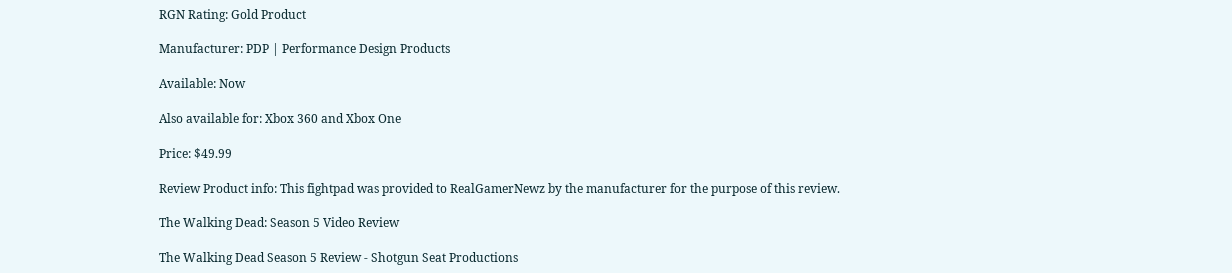RGN Rating: Gold Product

Manufacturer: PDP | Performance Design Products

Available: Now

Also available for: Xbox 360 and Xbox One

Price: $49.99

Review Product info: This fightpad was provided to RealGamerNewz by the manufacturer for the purpose of this review.

The Walking Dead: Season 5 Video Review

The Walking Dead Season 5 Review - Shotgun Seat Productions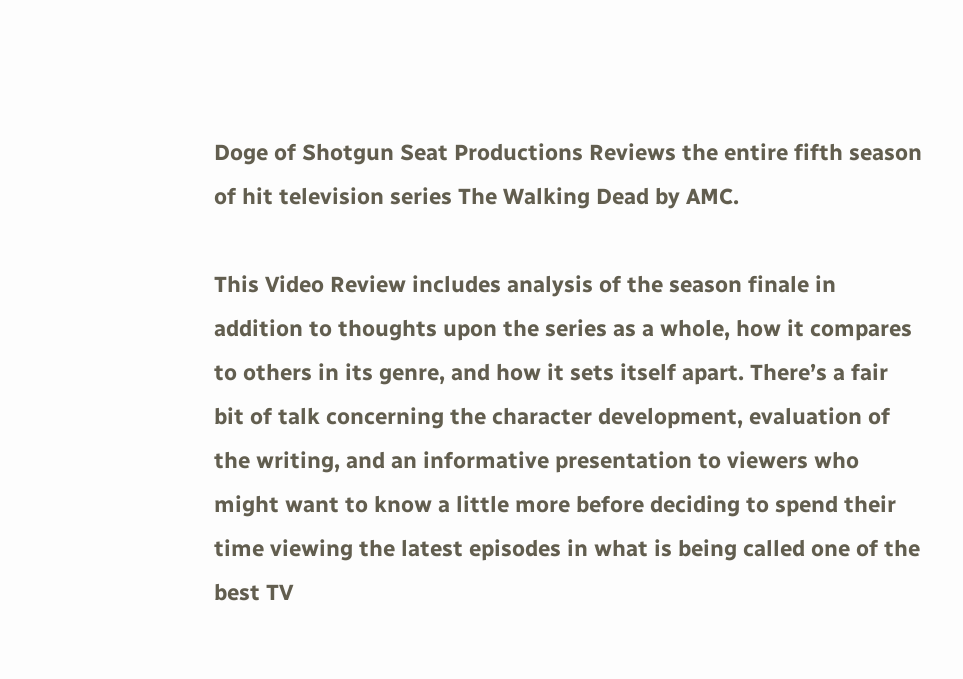Doge of Shotgun Seat Productions Reviews the entire fifth season of hit television series The Walking Dead by AMC.

This Video Review includes analysis of the season finale in addition to thoughts upon the series as a whole, how it compares to others in its genre, and how it sets itself apart. There’s a fair bit of talk concerning the character development, evaluation of the writing, and an informative presentation to viewers who might want to know a little more before deciding to spend their time viewing the latest episodes in what is being called one of the best TV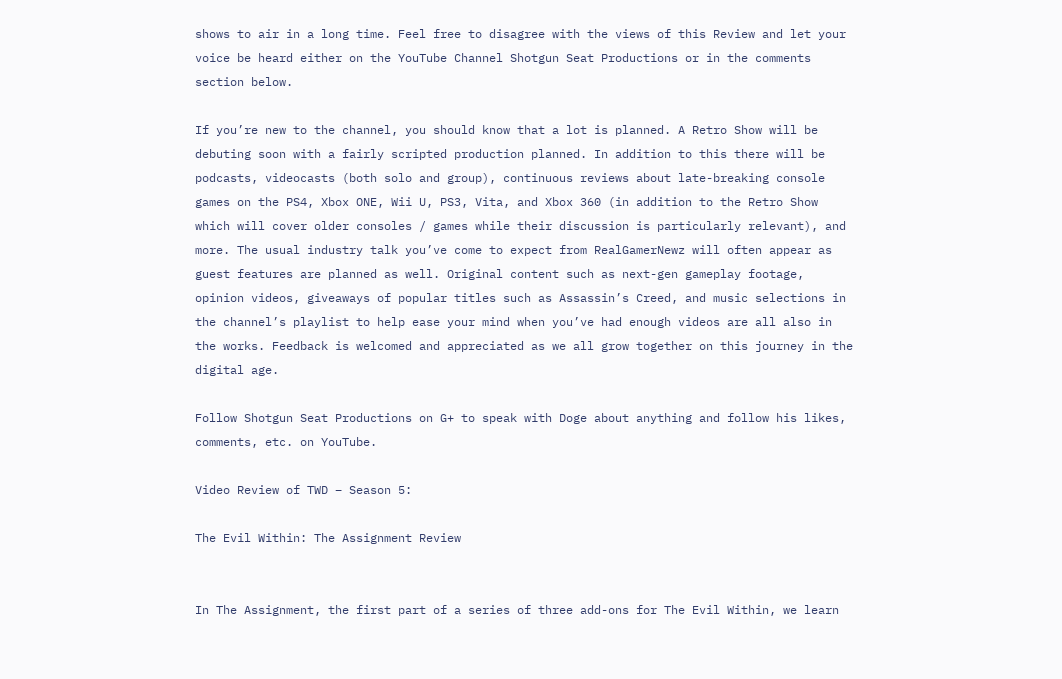shows to air in a long time. Feel free to disagree with the views of this Review and let your voice be heard either on the YouTube Channel Shotgun Seat Productions or in the comments section below.

If you’re new to the channel, you should know that a lot is planned. A Retro Show will be debuting soon with a fairly scripted production planned. In addition to this there will be podcasts, videocasts (both solo and group), continuous reviews about late-breaking console games on the PS4, Xbox ONE, Wii U, PS3, Vita, and Xbox 360 (in addition to the Retro Show which will cover older consoles / games while their discussion is particularly relevant), and more. The usual industry talk you’ve come to expect from RealGamerNewz will often appear as guest features are planned as well. Original content such as next-gen gameplay footage, opinion videos, giveaways of popular titles such as Assassin’s Creed, and music selections in the channel’s playlist to help ease your mind when you’ve had enough videos are all also in the works. Feedback is welcomed and appreciated as we all grow together on this journey in the digital age.

Follow Shotgun Seat Productions on G+ to speak with Doge about anything and follow his likes, comments, etc. on YouTube.

Video Review of TWD – Season 5:

The Evil Within: The Assignment Review


In The Assignment, the first part of a series of three add-ons for The Evil Within, we learn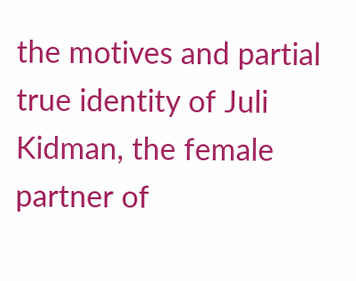the motives and partial true identity of Juli Kidman, the female partner of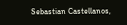Sebastian Castellanos,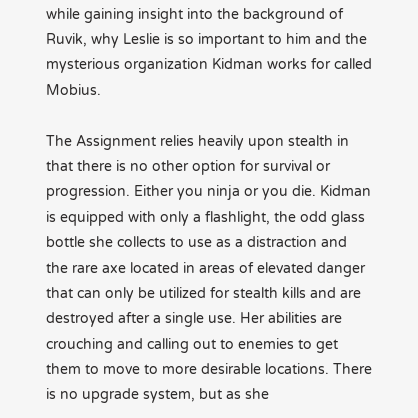while gaining insight into the background of Ruvik, why Leslie is so important to him and the mysterious organization Kidman works for called Mobius.

The Assignment relies heavily upon stealth in that there is no other option for survival or progression. Either you ninja or you die. Kidman is equipped with only a flashlight, the odd glass bottle she collects to use as a distraction and the rare axe located in areas of elevated danger that can only be utilized for stealth kills and are destroyed after a single use. Her abilities are crouching and calling out to enemies to get them to move to more desirable locations. There is no upgrade system, but as she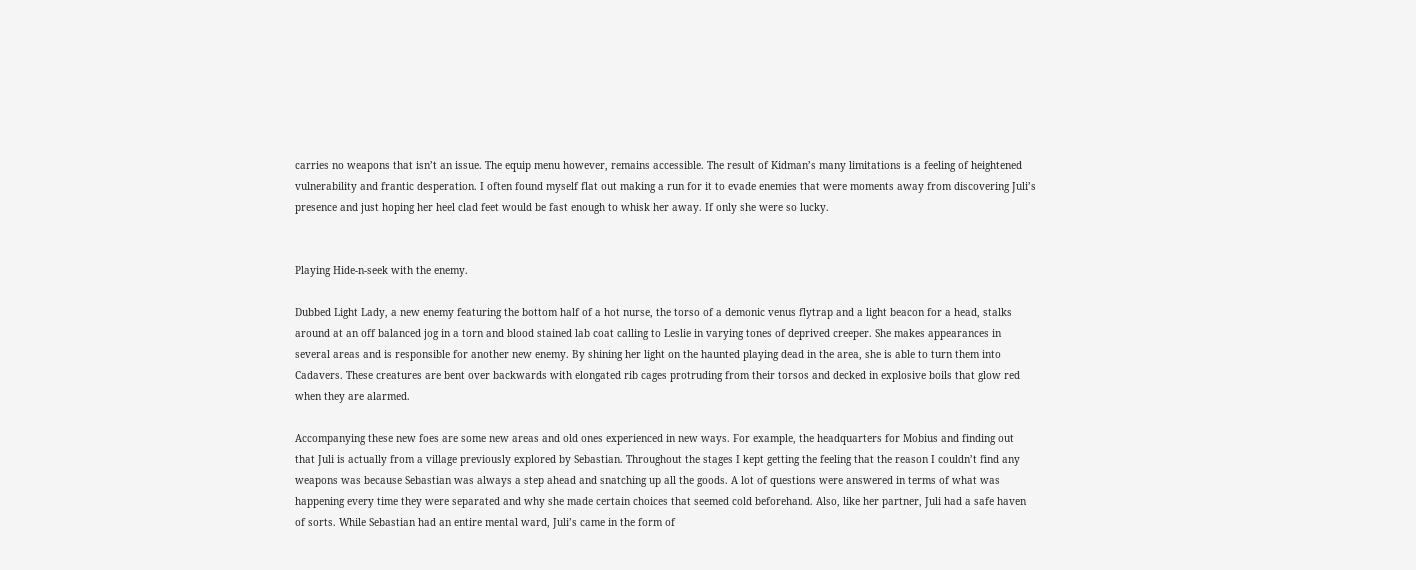carries no weapons that isn’t an issue. The equip menu however, remains accessible. The result of Kidman’s many limitations is a feeling of heightened vulnerability and frantic desperation. I often found myself flat out making a run for it to evade enemies that were moments away from discovering Juli’s presence and just hoping her heel clad feet would be fast enough to whisk her away. If only she were so lucky.


Playing Hide-n-seek with the enemy.

Dubbed Light Lady, a new enemy featuring the bottom half of a hot nurse, the torso of a demonic venus flytrap and a light beacon for a head, stalks around at an off balanced jog in a torn and blood stained lab coat calling to Leslie in varying tones of deprived creeper. She makes appearances in several areas and is responsible for another new enemy. By shining her light on the haunted playing dead in the area, she is able to turn them into Cadavers. These creatures are bent over backwards with elongated rib cages protruding from their torsos and decked in explosive boils that glow red when they are alarmed.

Accompanying these new foes are some new areas and old ones experienced in new ways. For example, the headquarters for Mobius and finding out that Juli is actually from a village previously explored by Sebastian. Throughout the stages I kept getting the feeling that the reason I couldn’t find any weapons was because Sebastian was always a step ahead and snatching up all the goods. A lot of questions were answered in terms of what was happening every time they were separated and why she made certain choices that seemed cold beforehand. Also, like her partner, Juli had a safe haven of sorts. While Sebastian had an entire mental ward, Juli’s came in the form of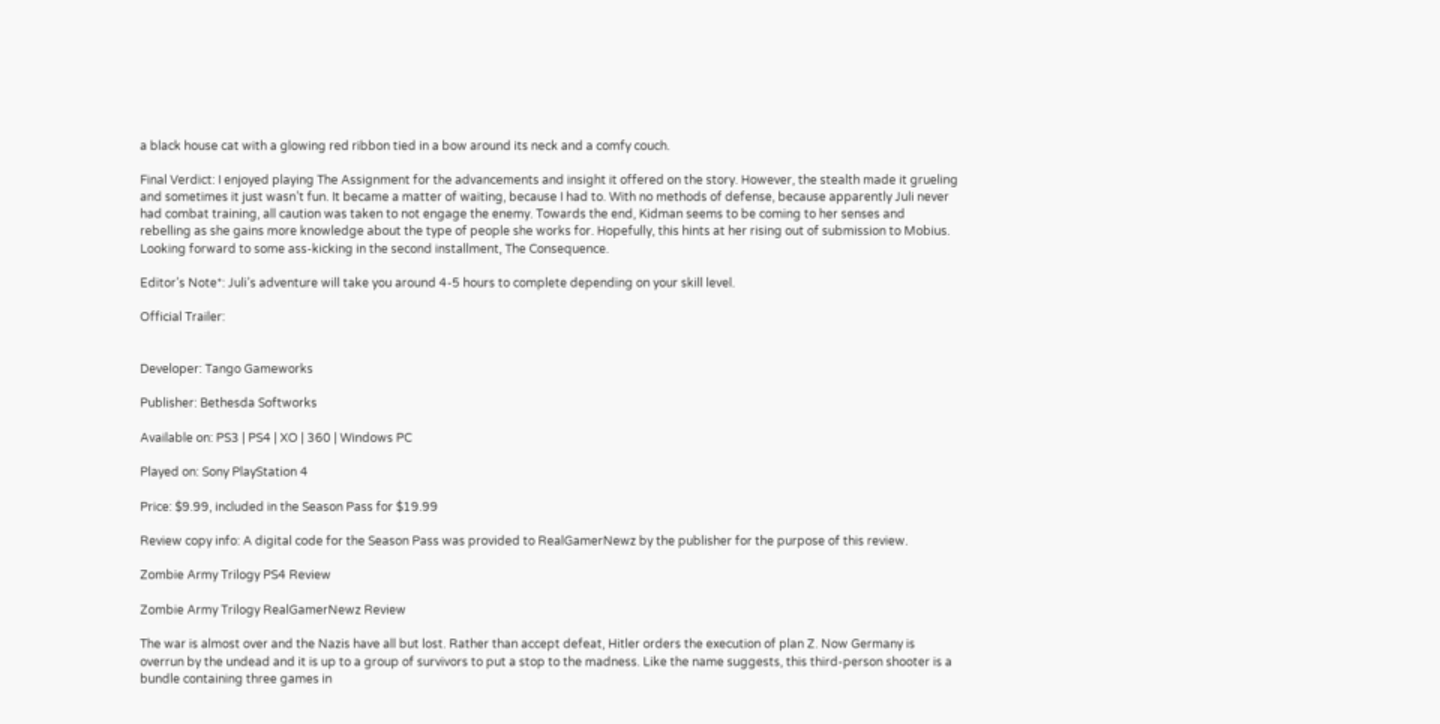a black house cat with a glowing red ribbon tied in a bow around its neck and a comfy couch.

Final Verdict: I enjoyed playing The Assignment for the advancements and insight it offered on the story. However, the stealth made it grueling and sometimes it just wasn’t fun. It became a matter of waiting, because I had to. With no methods of defense, because apparently Juli never had combat training, all caution was taken to not engage the enemy. Towards the end, Kidman seems to be coming to her senses and rebelling as she gains more knowledge about the type of people she works for. Hopefully, this hints at her rising out of submission to Mobius. Looking forward to some ass-kicking in the second installment, The Consequence.

Editor’s Note*: Juli’s adventure will take you around 4-5 hours to complete depending on your skill level.

Official Trailer:


Developer: Tango Gameworks

Publisher: Bethesda Softworks

Available on: PS3 | PS4 | XO | 360 | Windows PC

Played on: Sony PlayStation 4

Price: $9.99, included in the Season Pass for $19.99

Review copy info: A digital code for the Season Pass was provided to RealGamerNewz by the publisher for the purpose of this review.

Zombie Army Trilogy PS4 Review

Zombie Army Trilogy RealGamerNewz Review

The war is almost over and the Nazis have all but lost. Rather than accept defeat, Hitler orders the execution of plan Z. Now Germany is overrun by the undead and it is up to a group of survivors to put a stop to the madness. Like the name suggests, this third-person shooter is a bundle containing three games in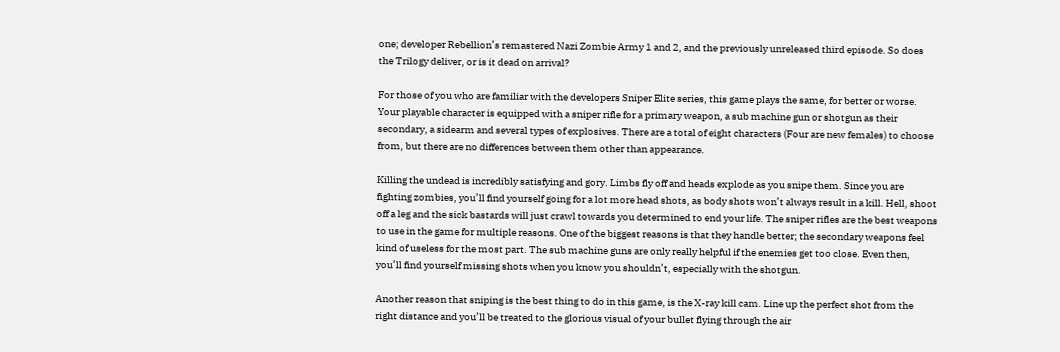one; developer Rebellion’s remastered Nazi Zombie Army 1 and 2, and the previously unreleased third episode. So does the Trilogy deliver, or is it dead on arrival?

For those of you who are familiar with the developers Sniper Elite series, this game plays the same, for better or worse. Your playable character is equipped with a sniper rifle for a primary weapon, a sub machine gun or shotgun as their secondary, a sidearm and several types of explosives. There are a total of eight characters (Four are new females) to choose from, but there are no differences between them other than appearance.

Killing the undead is incredibly satisfying and gory. Limbs fly off and heads explode as you snipe them. Since you are fighting zombies, you’ll find yourself going for a lot more head shots, as body shots won’t always result in a kill. Hell, shoot off a leg and the sick bastards will just crawl towards you determined to end your life. The sniper rifles are the best weapons to use in the game for multiple reasons. One of the biggest reasons is that they handle better; the secondary weapons feel kind of useless for the most part. The sub machine guns are only really helpful if the enemies get too close. Even then, you’ll find yourself missing shots when you know you shouldn’t, especially with the shotgun.

Another reason that sniping is the best thing to do in this game, is the X-ray kill cam. Line up the perfect shot from the right distance and you’ll be treated to the glorious visual of your bullet flying through the air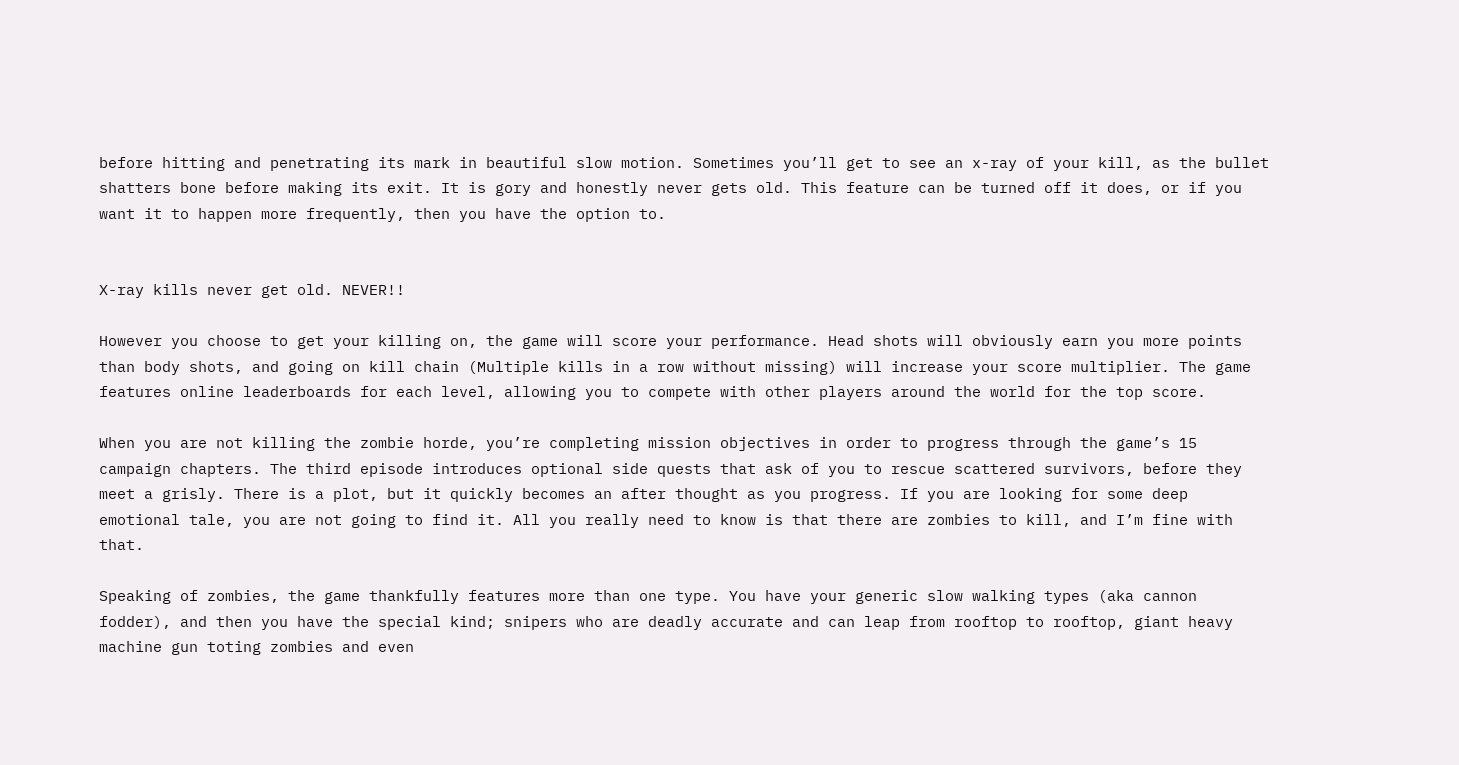before hitting and penetrating its mark in beautiful slow motion. Sometimes you’ll get to see an x-ray of your kill, as the bullet shatters bone before making its exit. It is gory and honestly never gets old. This feature can be turned off it does, or if you want it to happen more frequently, then you have the option to.


X-ray kills never get old. NEVER!!

However you choose to get your killing on, the game will score your performance. Head shots will obviously earn you more points than body shots, and going on kill chain (Multiple kills in a row without missing) will increase your score multiplier. The game features online leaderboards for each level, allowing you to compete with other players around the world for the top score.

When you are not killing the zombie horde, you’re completing mission objectives in order to progress through the game’s 15 campaign chapters. The third episode introduces optional side quests that ask of you to rescue scattered survivors, before they meet a grisly. There is a plot, but it quickly becomes an after thought as you progress. If you are looking for some deep emotional tale, you are not going to find it. All you really need to know is that there are zombies to kill, and I’m fine with that.

Speaking of zombies, the game thankfully features more than one type. You have your generic slow walking types (aka cannon fodder), and then you have the special kind; snipers who are deadly accurate and can leap from rooftop to rooftop, giant heavy machine gun toting zombies and even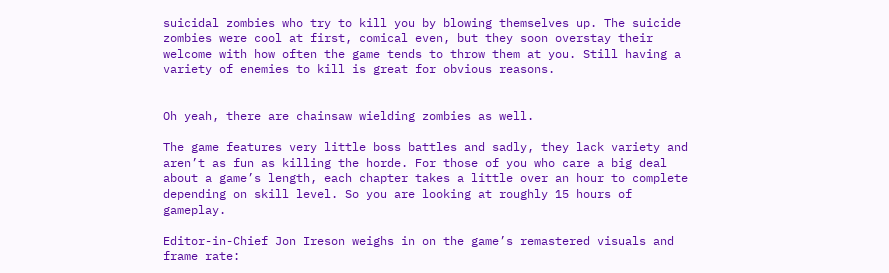suicidal zombies who try to kill you by blowing themselves up. The suicide zombies were cool at first, comical even, but they soon overstay their welcome with how often the game tends to throw them at you. Still having a variety of enemies to kill is great for obvious reasons.


Oh yeah, there are chainsaw wielding zombies as well.

The game features very little boss battles and sadly, they lack variety and aren’t as fun as killing the horde. For those of you who care a big deal about a game’s length, each chapter takes a little over an hour to complete depending on skill level. So you are looking at roughly 15 hours of gameplay.

Editor-in-Chief Jon Ireson weighs in on the game’s remastered visuals and frame rate: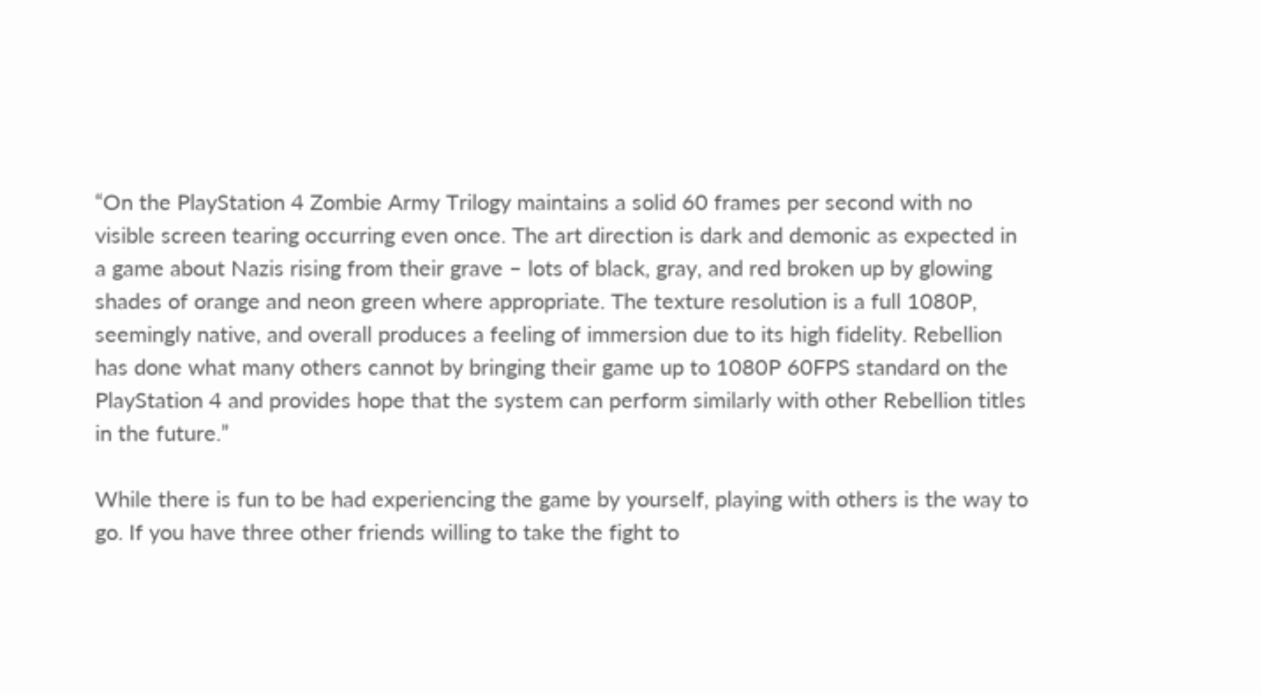“On the PlayStation 4 Zombie Army Trilogy maintains a solid 60 frames per second with no visible screen tearing occurring even once. The art direction is dark and demonic as expected in a game about Nazis rising from their grave – lots of black, gray, and red broken up by glowing shades of orange and neon green where appropriate. The texture resolution is a full 1080P, seemingly native, and overall produces a feeling of immersion due to its high fidelity. Rebellion has done what many others cannot by bringing their game up to 1080P 60FPS standard on the PlayStation 4 and provides hope that the system can perform similarly with other Rebellion titles in the future.”

While there is fun to be had experiencing the game by yourself, playing with others is the way to go. If you have three other friends willing to take the fight to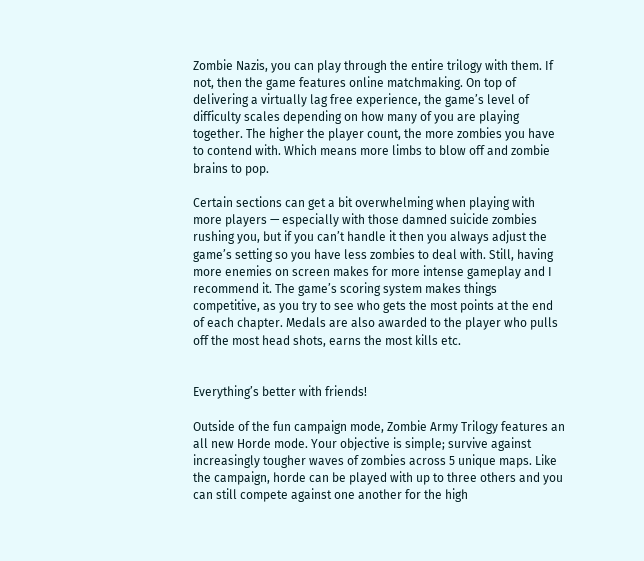Zombie Nazis, you can play through the entire trilogy with them. If not, then the game features online matchmaking. On top of delivering a virtually lag free experience, the game’s level of difficulty scales depending on how many of you are playing together. The higher the player count, the more zombies you have to contend with. Which means more limbs to blow off and zombie brains to pop.

Certain sections can get a bit overwhelming when playing with more players — especially with those damned suicide zombies rushing you, but if you can’t handle it then you always adjust the game’s setting so you have less zombies to deal with. Still, having more enemies on screen makes for more intense gameplay and I recommend it. The game’s scoring system makes things competitive, as you try to see who gets the most points at the end of each chapter. Medals are also awarded to the player who pulls off the most head shots, earns the most kills etc.


Everything’s better with friends!

Outside of the fun campaign mode, Zombie Army Trilogy features an all new Horde mode. Your objective is simple; survive against increasingly tougher waves of zombies across 5 unique maps. Like the campaign, horde can be played with up to three others and you can still compete against one another for the high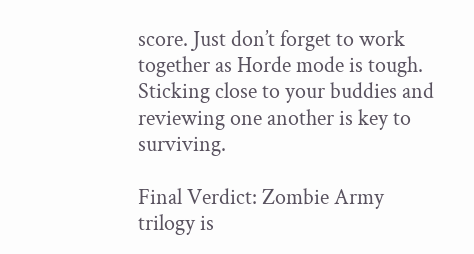score. Just don’t forget to work together as Horde mode is tough. Sticking close to your buddies and reviewing one another is key to surviving.

Final Verdict: Zombie Army trilogy is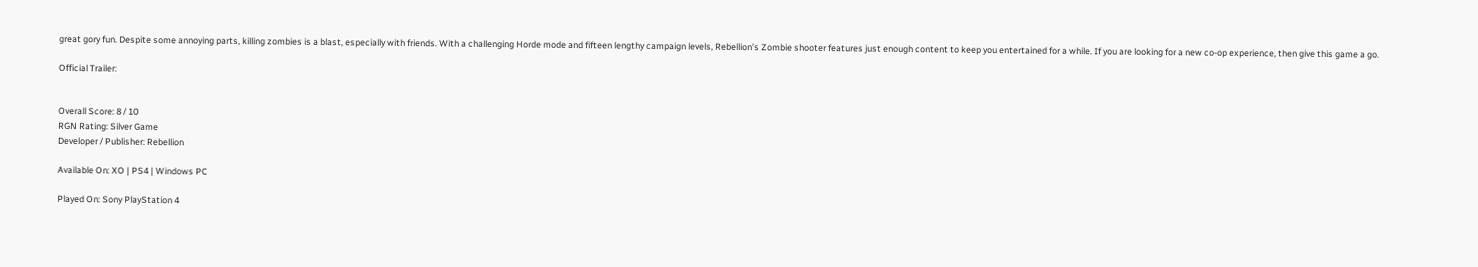great gory fun. Despite some annoying parts, killing zombies is a blast, especially with friends. With a challenging Horde mode and fifteen lengthy campaign levels, Rebellion’s Zombie shooter features just enough content to keep you entertained for a while. If you are looking for a new co-op experience, then give this game a go.

Official Trailer:


Overall Score: 8 / 10
RGN Rating: Silver Game
Developer / Publisher: Rebellion

Available On: XO | PS4 | Windows PC

Played On: Sony PlayStation 4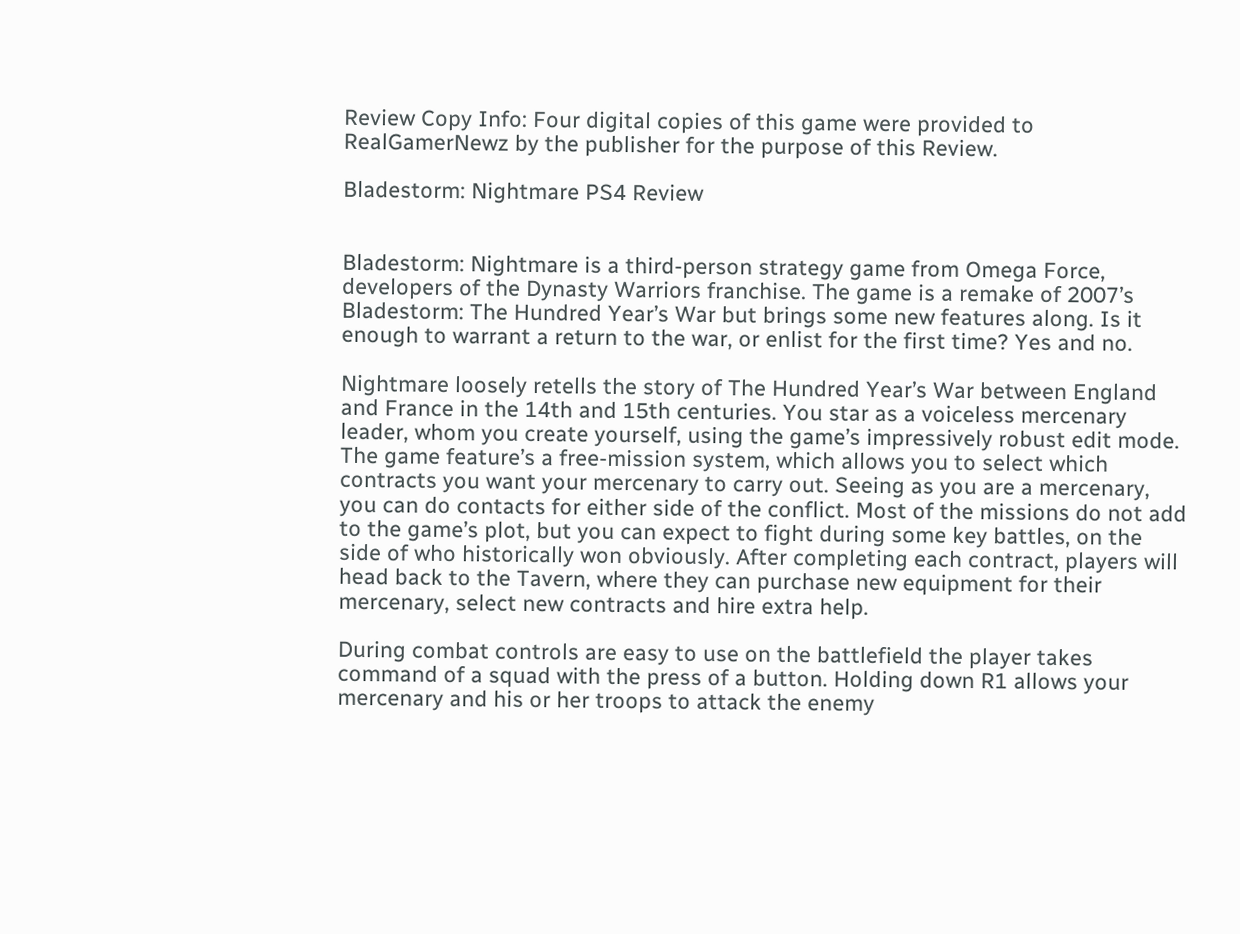Review Copy Info: Four digital copies of this game were provided to RealGamerNewz by the publisher for the purpose of this Review.

Bladestorm: Nightmare PS4 Review


Bladestorm: Nightmare is a third-person strategy game from Omega Force, developers of the Dynasty Warriors franchise. The game is a remake of 2007’s Bladestorm: The Hundred Year’s War but brings some new features along. Is it enough to warrant a return to the war, or enlist for the first time? Yes and no.

Nightmare loosely retells the story of The Hundred Year’s War between England and France in the 14th and 15th centuries. You star as a voiceless mercenary leader, whom you create yourself, using the game’s impressively robust edit mode. The game feature’s a free-mission system, which allows you to select which contracts you want your mercenary to carry out. Seeing as you are a mercenary, you can do contacts for either side of the conflict. Most of the missions do not add to the game’s plot, but you can expect to fight during some key battles, on the side of who historically won obviously. After completing each contract, players will head back to the Tavern, where they can purchase new equipment for their mercenary, select new contracts and hire extra help.

During combat controls are easy to use on the battlefield the player takes command of a squad with the press of a button. Holding down R1 allows your mercenary and his or her troops to attack the enemy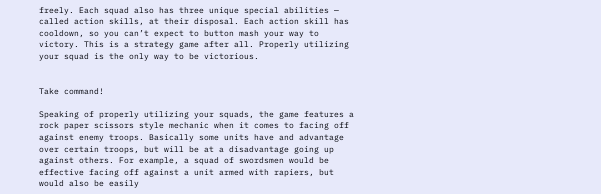freely. Each squad also has three unique special abilities — called action skills, at their disposal. Each action skill has cooldown, so you can’t expect to button mash your way to victory. This is a strategy game after all. Properly utilizing your squad is the only way to be victorious.


Take command!

Speaking of properly utilizing your squads, the game features a rock paper scissors style mechanic when it comes to facing off against enemy troops. Basically some units have and advantage over certain troops, but will be at a disadvantage going up against others. For example, a squad of swordsmen would be effective facing off against a unit armed with rapiers, but would also be easily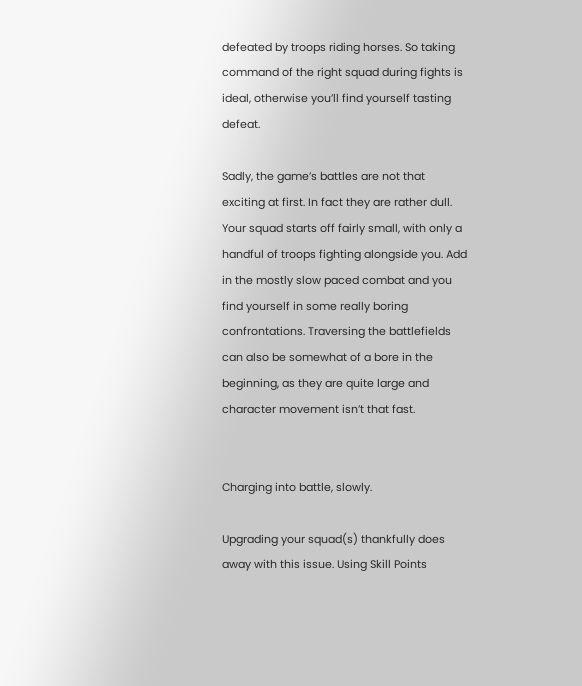defeated by troops riding horses. So taking command of the right squad during fights is ideal, otherwise you’ll find yourself tasting defeat.

Sadly, the game’s battles are not that exciting at first. In fact they are rather dull. Your squad starts off fairly small, with only a handful of troops fighting alongside you. Add in the mostly slow paced combat and you find yourself in some really boring confrontations. Traversing the battlefields can also be somewhat of a bore in the beginning, as they are quite large and character movement isn’t that fast.


Charging into battle, slowly.

Upgrading your squad(s) thankfully does away with this issue. Using Skill Points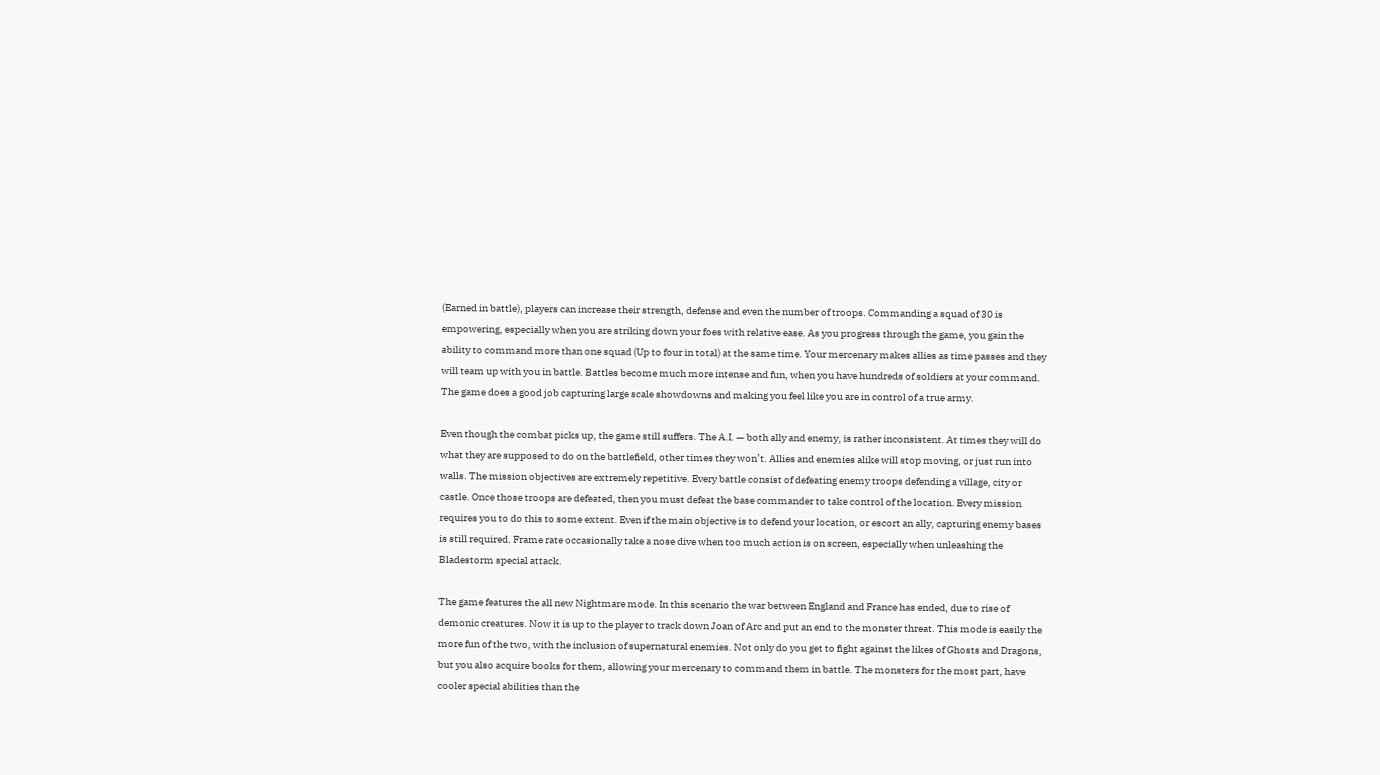(Earned in battle), players can increase their strength, defense and even the number of troops. Commanding a squad of 30 is empowering, especially when you are striking down your foes with relative ease. As you progress through the game, you gain the ability to command more than one squad (Up to four in total) at the same time. Your mercenary makes allies as time passes and they will team up with you in battle. Battles become much more intense and fun, when you have hundreds of soldiers at your command. The game does a good job capturing large scale showdowns and making you feel like you are in control of a true army.

Even though the combat picks up, the game still suffers. The A.I. — both ally and enemy, is rather inconsistent. At times they will do what they are supposed to do on the battlefield, other times they won’t. Allies and enemies alike will stop moving, or just run into walls. The mission objectives are extremely repetitive. Every battle consist of defeating enemy troops defending a village, city or castle. Once those troops are defeated, then you must defeat the base commander to take control of the location. Every mission requires you to do this to some extent. Even if the main objective is to defend your location, or escort an ally, capturing enemy bases is still required. Frame rate occasionally take a nose dive when too much action is on screen, especially when unleashing the Bladestorm special attack.

The game features the all new Nightmare mode. In this scenario the war between England and France has ended, due to rise of demonic creatures. Now it is up to the player to track down Joan of Arc and put an end to the monster threat. This mode is easily the more fun of the two, with the inclusion of supernatural enemies. Not only do you get to fight against the likes of Ghosts and Dragons, but you also acquire books for them, allowing your mercenary to command them in battle. The monsters for the most part, have cooler special abilities than the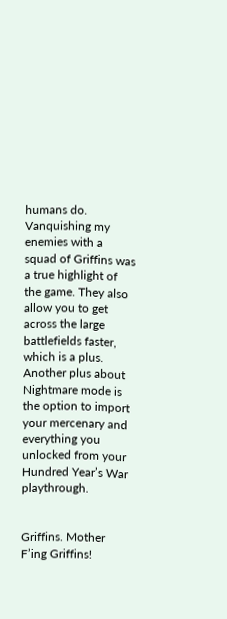humans do. Vanquishing my enemies with a squad of Griffins was a true highlight of the game. They also allow you to get across the large battlefields faster, which is a plus. Another plus about Nightmare mode is the option to import your mercenary and everything you unlocked from your Hundred Year’s War playthrough.


Griffins. Mother F’ing Griffins!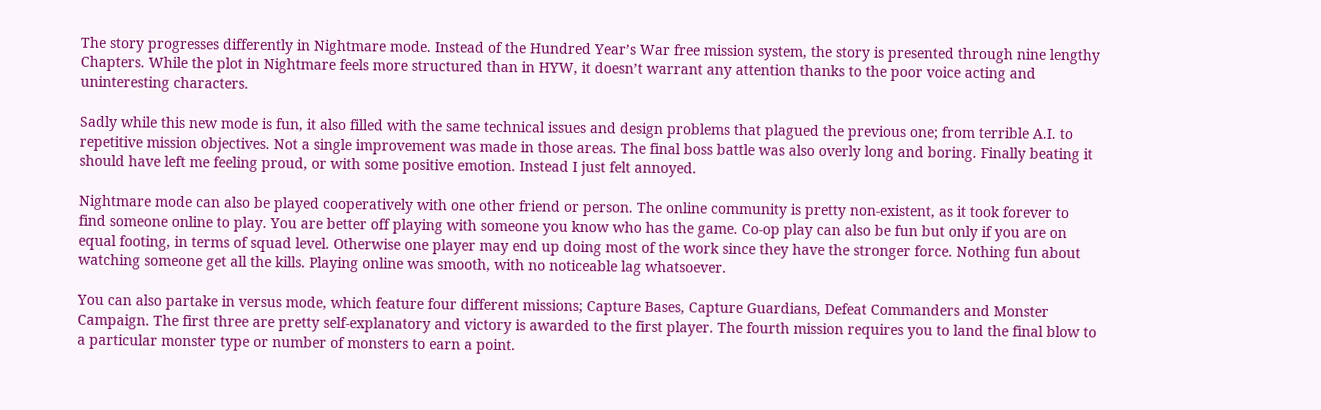The story progresses differently in Nightmare mode. Instead of the Hundred Year’s War free mission system, the story is presented through nine lengthy Chapters. While the plot in Nightmare feels more structured than in HYW, it doesn’t warrant any attention thanks to the poor voice acting and uninteresting characters.

Sadly while this new mode is fun, it also filled with the same technical issues and design problems that plagued the previous one; from terrible A.I. to repetitive mission objectives. Not a single improvement was made in those areas. The final boss battle was also overly long and boring. Finally beating it should have left me feeling proud, or with some positive emotion. Instead I just felt annoyed.

Nightmare mode can also be played cooperatively with one other friend or person. The online community is pretty non-existent, as it took forever to find someone online to play. You are better off playing with someone you know who has the game. Co-op play can also be fun but only if you are on equal footing, in terms of squad level. Otherwise one player may end up doing most of the work since they have the stronger force. Nothing fun about watching someone get all the kills. Playing online was smooth, with no noticeable lag whatsoever.

You can also partake in versus mode, which feature four different missions; Capture Bases, Capture Guardians, Defeat Commanders and Monster Campaign. The first three are pretty self-explanatory and victory is awarded to the first player. The fourth mission requires you to land the final blow to a particular monster type or number of monsters to earn a point.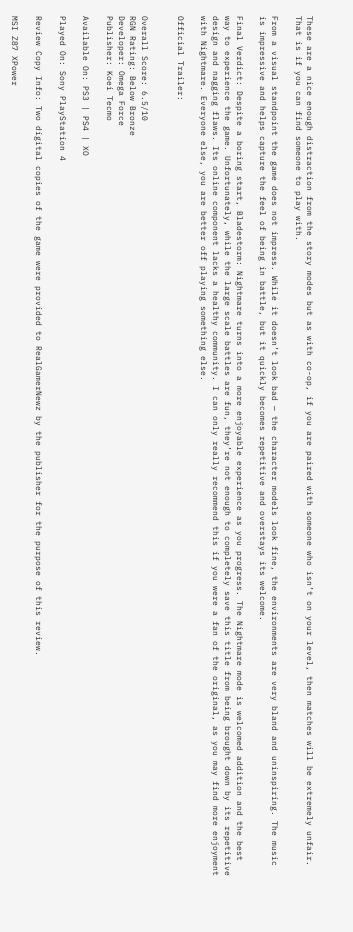These are a nice enough distraction from the story modes but as with co-op, if you are paired with someone who isn’t on your level, then matches will be extremely unfair. That is if you can find someone to play with.

From a visual standpoint the game does not impress. While it doesn’t look bad — the character models look fine, the environments are very bland and uninspiring. The music is impressive and helps capture the feel of being in battle, but it quickly becomes repetitive and overstays its welcome.

Final Verdict: Despite a boring start, Bladestorm: Nightmare turns into a more enjoyable experience as you progress. The Nightmare mode is welcomed addition and the best way to experience the game. Unfortunately, while the large scale battles are fun, they’re not enough to completely save this title from being brought down by its repetitive design and nagging flaws. Its online component lacks a healthy community. I can only really recommend this if you were a fan of the original, as you may find more enjoyment with Nightmare. Everyone else, you are better off playing something else.

Official Trailer:


Overall Score: 6.5/10
RGN Rating: Below Bronze
Developer: Omega Force
Publisher: Koei Tecmo

Available On: PS3 | PS4 | XO

Played On: Sony PlayStation 4

Review Copy Info: Two digital copies of the game were provided to RealGamerNewz by the publisher for the purpose of this review.

MSI Z87 XPower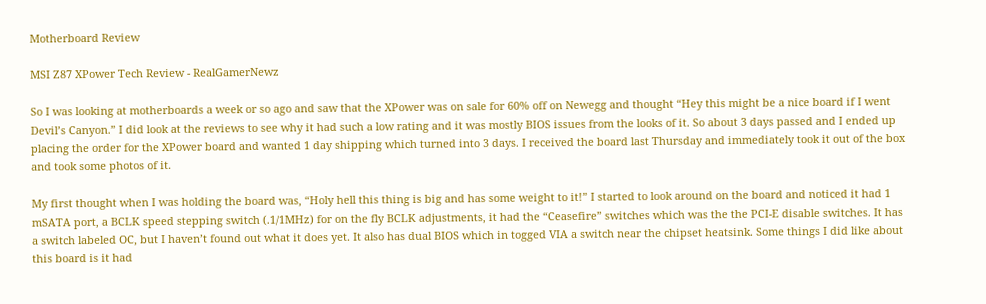Motherboard Review

MSI Z87 XPower Tech Review - RealGamerNewz

So I was looking at motherboards a week or so ago and saw that the XPower was on sale for 60% off on Newegg and thought “Hey this might be a nice board if I went Devil’s Canyon.” I did look at the reviews to see why it had such a low rating and it was mostly BIOS issues from the looks of it. So about 3 days passed and I ended up placing the order for the XPower board and wanted 1 day shipping which turned into 3 days. I received the board last Thursday and immediately took it out of the box and took some photos of it.

My first thought when I was holding the board was, “Holy hell this thing is big and has some weight to it!” I started to look around on the board and noticed it had 1 mSATA port, a BCLK speed stepping switch (.1/1MHz) for on the fly BCLK adjustments, it had the “Ceasefire” switches which was the the PCI-E disable switches. It has a switch labeled OC, but I haven’t found out what it does yet. It also has dual BIOS which in togged VIA a switch near the chipset heatsink. Some things I did like about this board is it had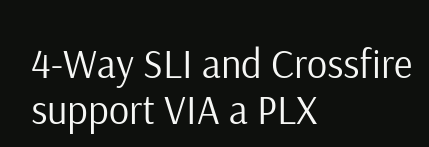4-Way SLI and Crossfire support VIA a PLX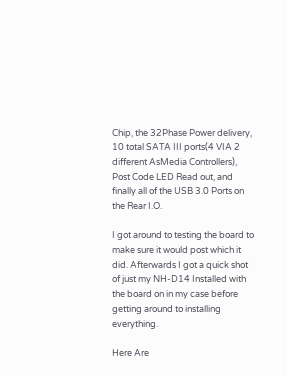Chip, the 32Phase Power delivery, 10 total SATA III ports(4 VIA 2 different AsMedia Controllers), Post Code LED Read out, and finally all of the USB 3.0 Ports on the Rear I.O.

I got around to testing the board to make sure it would post which it did. Afterwards I got a quick shot of just my NH-D14 Installed with the board on in my case before getting around to installing everything.

Here Are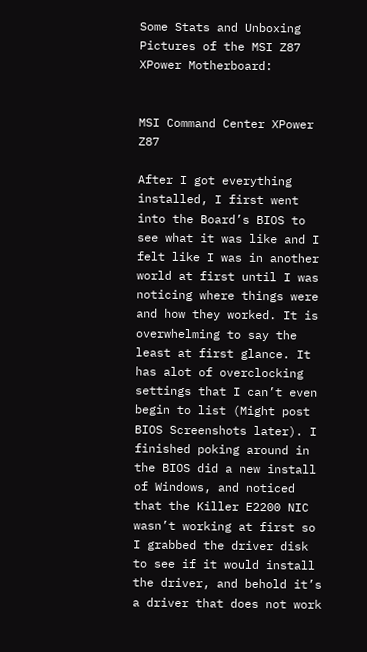Some Stats and Unboxing Pictures of the MSI Z87 XPower Motherboard:


MSI Command Center XPower Z87

After I got everything installed, I first went into the Board’s BIOS to see what it was like and I felt like I was in another world at first until I was noticing where things were and how they worked. It is overwhelming to say the least at first glance. It has alot of overclocking settings that I can’t even begin to list (Might post BIOS Screenshots later). I finished poking around in the BIOS did a new install of Windows, and noticed that the Killer E2200 NIC wasn’t working at first so I grabbed the driver disk to see if it would install the driver, and behold it’s a driver that does not work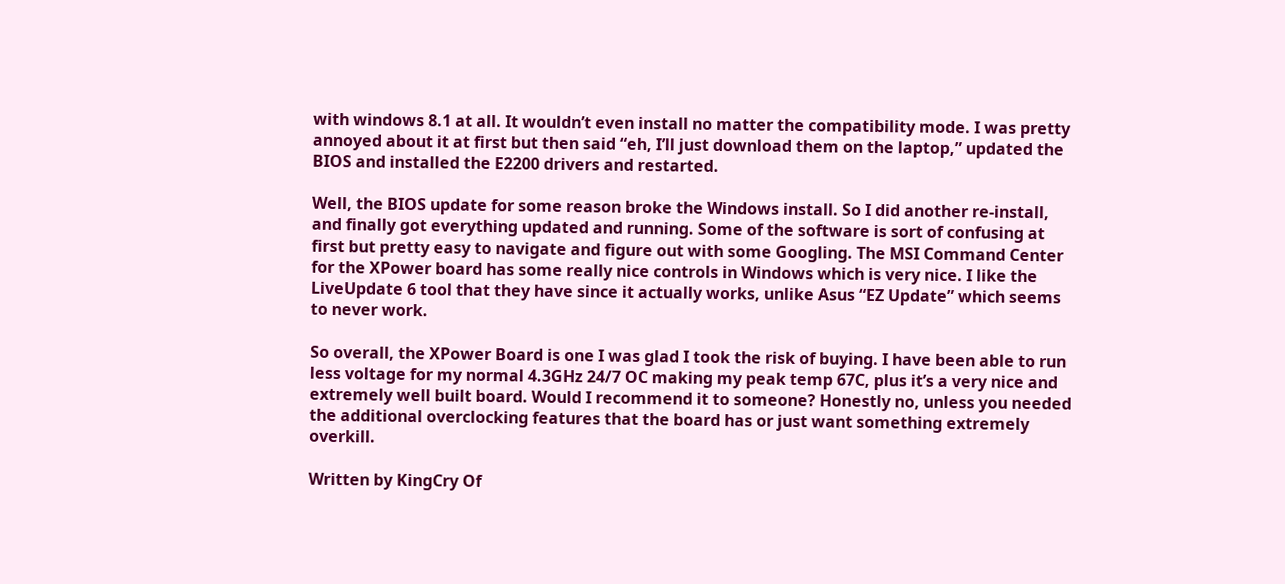with windows 8.1 at all. It wouldn’t even install no matter the compatibility mode. I was pretty annoyed about it at first but then said “eh, I’ll just download them on the laptop,” updated the BIOS and installed the E2200 drivers and restarted.

Well, the BIOS update for some reason broke the Windows install. So I did another re-install, and finally got everything updated and running. Some of the software is sort of confusing at first but pretty easy to navigate and figure out with some Googling. The MSI Command Center for the XPower board has some really nice controls in Windows which is very nice. I like the LiveUpdate 6 tool that they have since it actually works, unlike Asus “EZ Update” which seems to never work.

So overall, the XPower Board is one I was glad I took the risk of buying. I have been able to run less voltage for my normal 4.3GHz 24/7 OC making my peak temp 67C, plus it’s a very nice and extremely well built board. Would I recommend it to someone? Honestly no, unless you needed the additional overclocking features that the board has or just want something extremely overkill.

Written by KingCry Of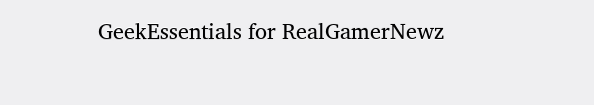GeekEssentials for RealGamerNewz